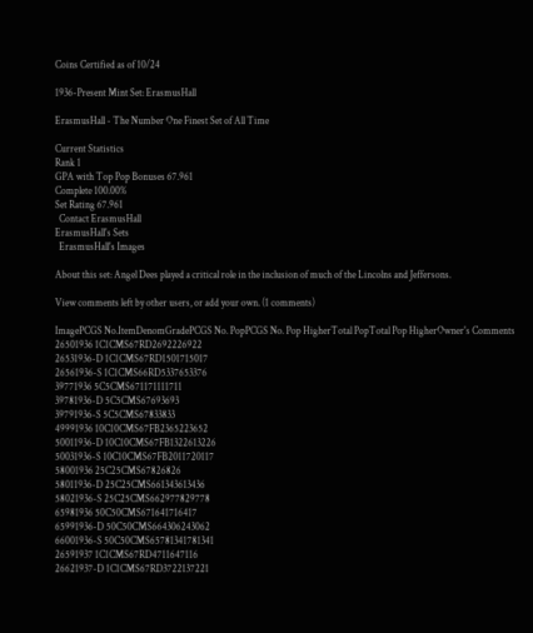Coins Certified as of 10/24

1936-Present Mint Set: ErasmusHall

ErasmusHall - The Number One Finest Set of All Time

Current Statistics
Rank 1
GPA with Top Pop Bonuses 67.961
Complete 100.00%
Set Rating 67.961
  Contact ErasmusHall
ErasmusHall's Sets
  ErasmusHall's Images

About this set: Angel Dees played a critical role in the inclusion of much of the Lincolns and Jeffersons.

View comments left by other users, or add your own. (1 comments)

ImagePCGS No.ItemDenomGradePCGS No. PopPCGS No. Pop HigherTotal PopTotal Pop HigherOwner's Comments
26501936 1C1CMS67RD2692226922
26531936-D 1C1CMS67RD1501715017
26561936-S 1C1CMS66RD5337653376
39771936 5C5CMS671171111711
39781936-D 5C5CMS67693693
39791936-S 5C5CMS67833833
49991936 10C10CMS67FB2365223652
50011936-D 10C10CMS67FB1322613226
50031936-S 10C10CMS67FB2011720117
58001936 25C25CMS67826826
58011936-D 25C25CMS661343613436
58021936-S 25C25CMS662977829778
65981936 50C50CMS671641716417
65991936-D 50C50CMS664306243062
66001936-S 50C50CMS65781341781341
26591937 1C1CMS67RD4711647116
26621937-D 1C1CMS67RD3722137221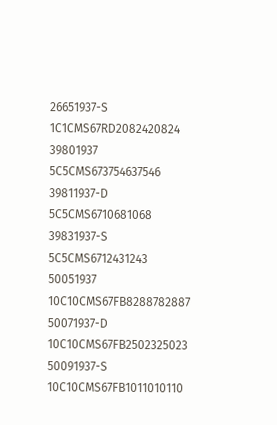26651937-S 1C1CMS67RD2082420824
39801937 5C5CMS673754637546
39811937-D 5C5CMS6710681068
39831937-S 5C5CMS6712431243
50051937 10C10CMS67FB8288782887
50071937-D 10C10CMS67FB2502325023
50091937-S 10C10CMS67FB1011010110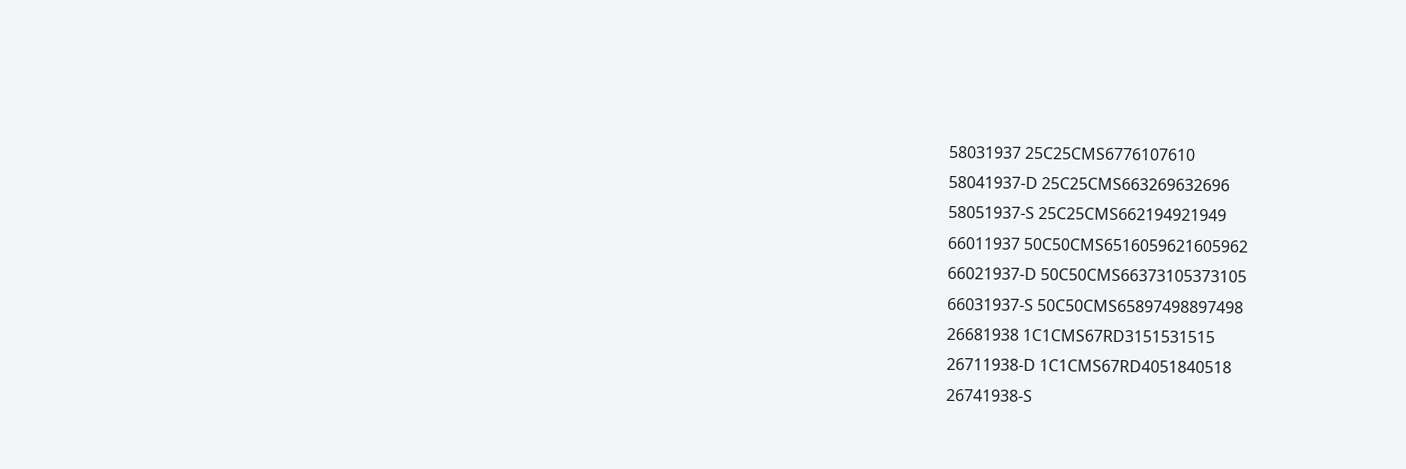58031937 25C25CMS6776107610
58041937-D 25C25CMS663269632696
58051937-S 25C25CMS662194921949
66011937 50C50CMS6516059621605962
66021937-D 50C50CMS66373105373105
66031937-S 50C50CMS65897498897498
26681938 1C1CMS67RD3151531515
26711938-D 1C1CMS67RD4051840518
26741938-S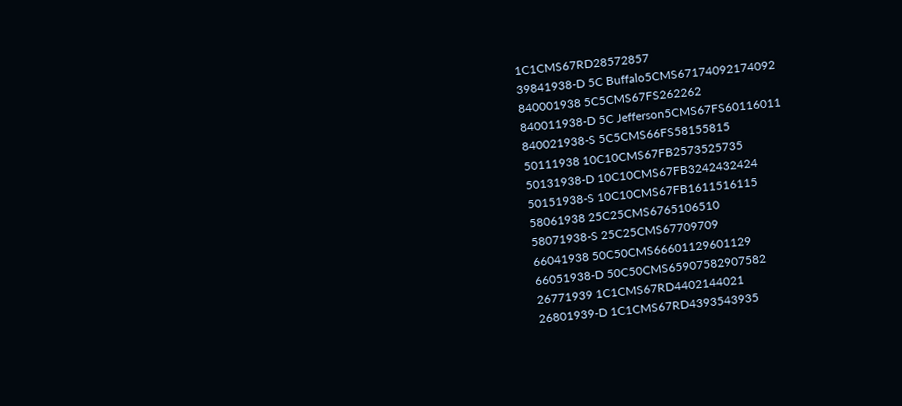1C1CMS67RD28572857
39841938-D 5C Buffalo5CMS67174092174092
840001938 5C5CMS67FS262262
840011938-D 5C Jefferson5CMS67FS60116011
840021938-S 5C5CMS66FS58155815
50111938 10C10CMS67FB2573525735
50131938-D 10C10CMS67FB3242432424
50151938-S 10C10CMS67FB1611516115
58061938 25C25CMS6765106510
58071938-S 25C25CMS67709709
66041938 50C50CMS66601129601129
66051938-D 50C50CMS65907582907582
26771939 1C1CMS67RD4402144021
26801939-D 1C1CMS67RD4393543935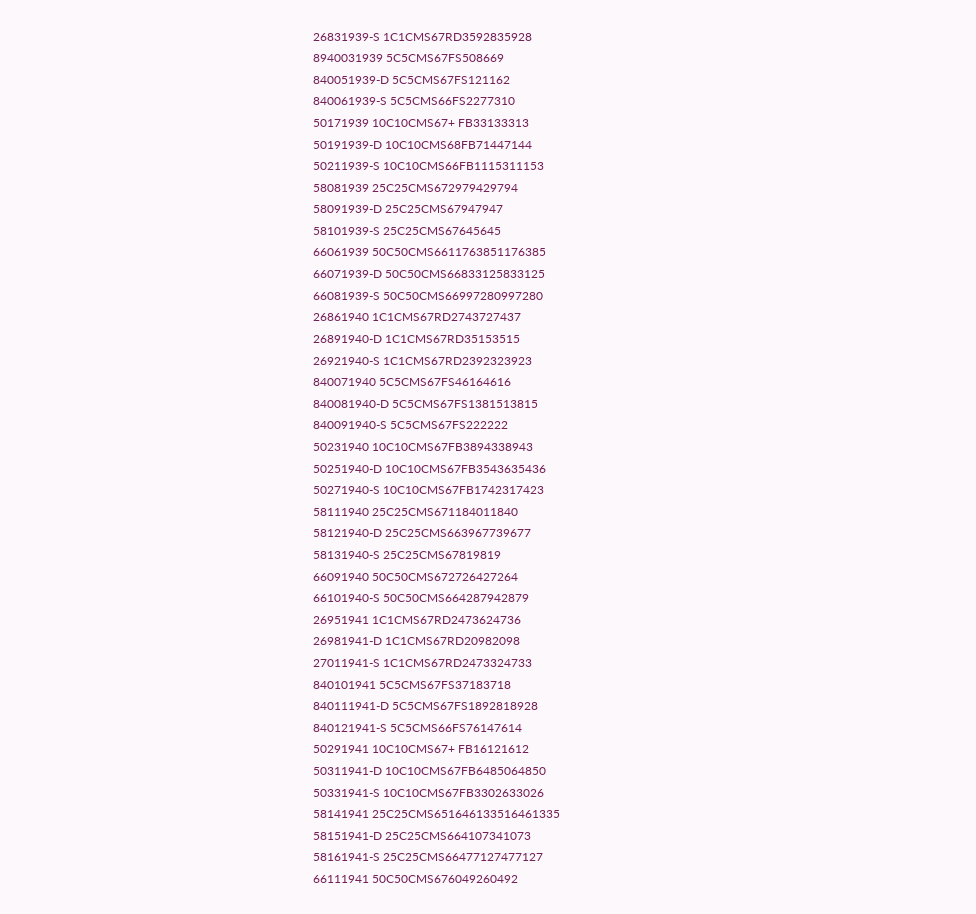26831939-S 1C1CMS67RD3592835928
8940031939 5C5CMS67FS508669
840051939-D 5C5CMS67FS121162
840061939-S 5C5CMS66FS2277310
50171939 10C10CMS67+ FB33133313
50191939-D 10C10CMS68FB71447144
50211939-S 10C10CMS66FB1115311153
58081939 25C25CMS672979429794
58091939-D 25C25CMS67947947
58101939-S 25C25CMS67645645
66061939 50C50CMS6611763851176385
66071939-D 50C50CMS66833125833125
66081939-S 50C50CMS66997280997280
26861940 1C1CMS67RD2743727437
26891940-D 1C1CMS67RD35153515
26921940-S 1C1CMS67RD2392323923
840071940 5C5CMS67FS46164616
840081940-D 5C5CMS67FS1381513815
840091940-S 5C5CMS67FS222222
50231940 10C10CMS67FB3894338943
50251940-D 10C10CMS67FB3543635436
50271940-S 10C10CMS67FB1742317423
58111940 25C25CMS671184011840
58121940-D 25C25CMS663967739677
58131940-S 25C25CMS67819819
66091940 50C50CMS672726427264
66101940-S 50C50CMS664287942879
26951941 1C1CMS67RD2473624736
26981941-D 1C1CMS67RD20982098
27011941-S 1C1CMS67RD2473324733
840101941 5C5CMS67FS37183718
840111941-D 5C5CMS67FS1892818928
840121941-S 5C5CMS66FS76147614
50291941 10C10CMS67+ FB16121612
50311941-D 10C10CMS67FB6485064850
50331941-S 10C10CMS67FB3302633026
58141941 25C25CMS651646133516461335
58151941-D 25C25CMS664107341073
58161941-S 25C25CMS66477127477127
66111941 50C50CMS676049260492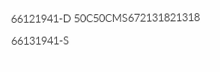66121941-D 50C50CMS672131821318
66131941-S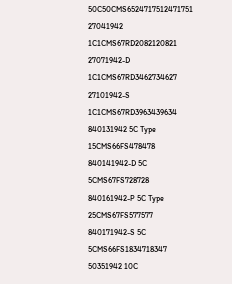50C50CMS6524717512471751
27041942 1C1CMS67RD2082120821
27071942-D 1C1CMS67RD3462734627
27101942-S 1C1CMS67RD3963439634
840131942 5C Type 15CMS66FS478478
840141942-D 5C 5CMS67FS728728
840161942-P 5C Type 25CMS67FS577577
840171942-S 5C 5CMS66FS1834718347
50351942 10C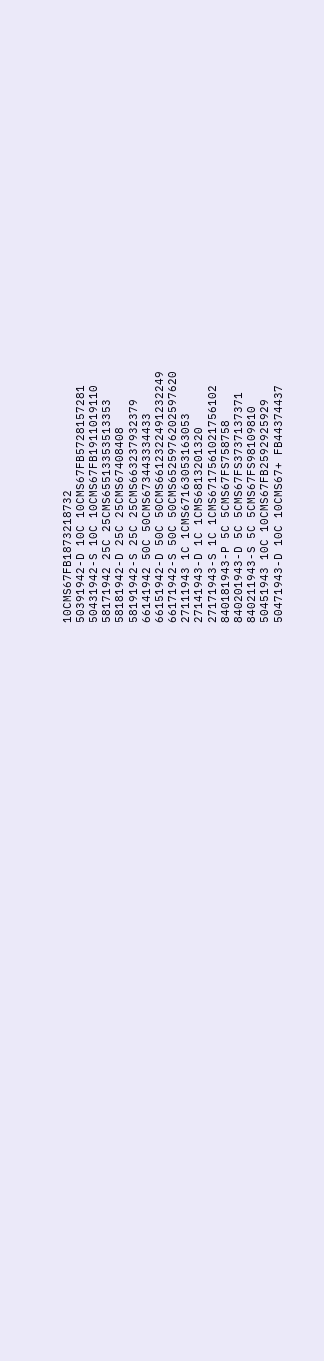10CMS67FB1873218732
50391942-D 10C 10CMS67FB5728157281
50431942-S 10C 10CMS67FB1911019110
58171942 25C 25CMS65513353513353
58181942-D 25C 25CMS67408408
58191942-S 25C 25CMS663237932379
66141942 50C 50CMS673443334433
66151942-D 50C 50CMS6612322491232249
66171942-S 50C 50CMS6525976202597620
27111943 1C 1CMS67163053163053
27141943-D 1C 1CMS6813201320
27171943-S 1C 1CMS6717561021756102
840181943-P 5C 5CMS67FS758758
840201943-D 5C 5CMS67FS3737137371
840211943-S 5C 5CMS67FS98109810
50451943 10C 10CMS67FB2592925929
50471943-D 10C 10CMS67+ FB44374437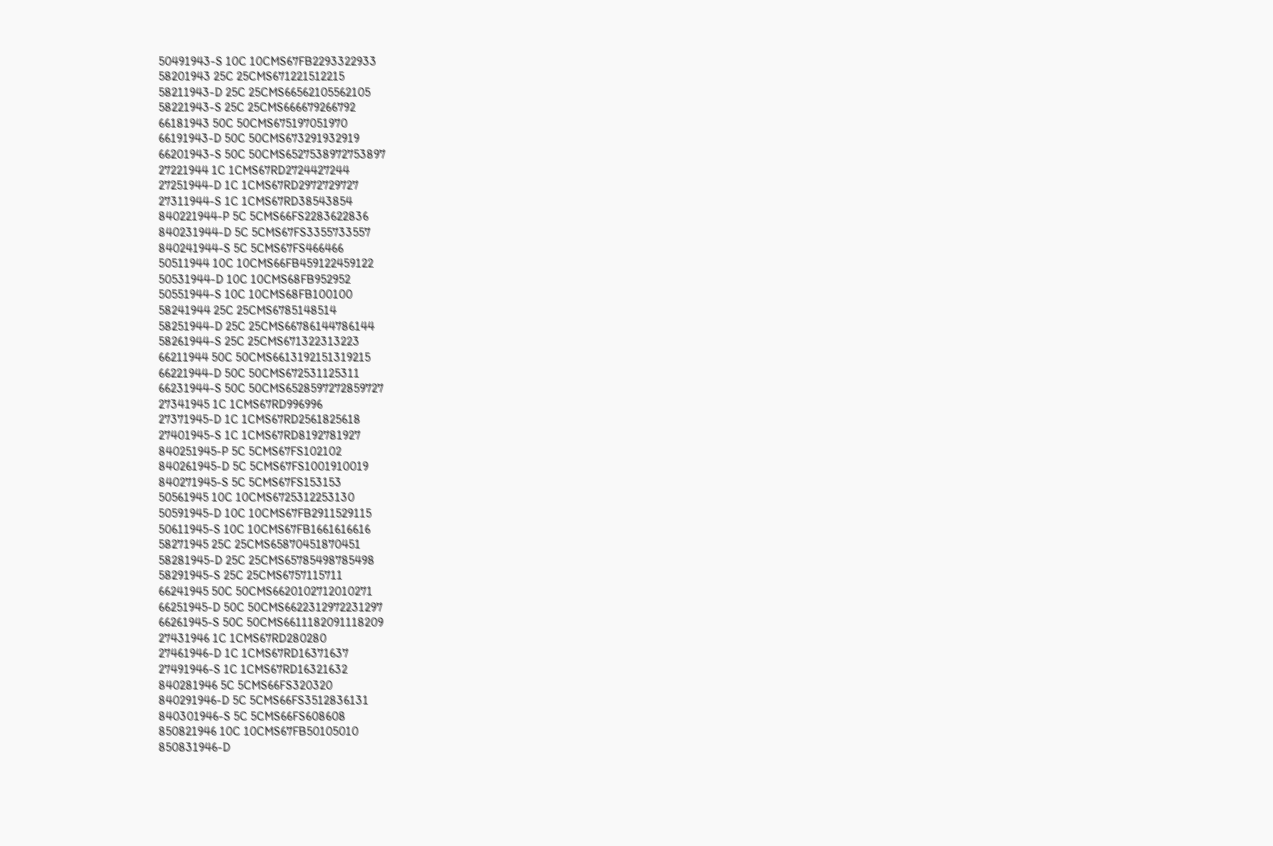50491943-S 10C 10CMS67FB2293322933
58201943 25C 25CMS671221512215
58211943-D 25C 25CMS66562105562105
58221943-S 25C 25CMS666679266792
66181943 50C 50CMS675197051970
66191943-D 50C 50CMS673291932919
66201943-S 50C 50CMS6527538972753897
27221944 1C 1CMS67RD2724427244
27251944-D 1C 1CMS67RD2972729727
27311944-S 1C 1CMS67RD38543854
840221944-P 5C 5CMS66FS2283622836
840231944-D 5C 5CMS67FS3355733557
840241944-S 5C 5CMS67FS466466
50511944 10C 10CMS66FB459122459122
50531944-D 10C 10CMS68FB952952
50551944-S 10C 10CMS68FB100100
58241944 25C 25CMS6785148514
58251944-D 25C 25CMS66786144786144
58261944-S 25C 25CMS671322313223
66211944 50C 50CMS6613192151319215
66221944-D 50C 50CMS672531125311
66231944-S 50C 50CMS6528597272859727
27341945 1C 1CMS67RD996996
27371945-D 1C 1CMS67RD2561825618
27401945-S 1C 1CMS67RD8192781927
840251945-P 5C 5CMS67FS102102
840261945-D 5C 5CMS67FS1001910019
840271945-S 5C 5CMS67FS153153
50561945 10C 10CMS6725312253130
50591945-D 10C 10CMS67FB2911529115
50611945-S 10C 10CMS67FB1661616616
58271945 25C 25CMS65870451870451
58281945-D 25C 25CMS65785498785498
58291945-S 25C 25CMS6757115711
66241945 50C 50CMS6620102712010271
66251945-D 50C 50CMS6622312972231297
66261945-S 50C 50CMS6611182091118209
27431946 1C 1CMS67RD280280
27461946-D 1C 1CMS67RD16371637
27491946-S 1C 1CMS67RD16321632
840281946 5C 5CMS66FS320320
840291946-D 5C 5CMS66FS3512836131
840301946-S 5C 5CMS66FS608608
850821946 10C 10CMS67FB50105010
850831946-D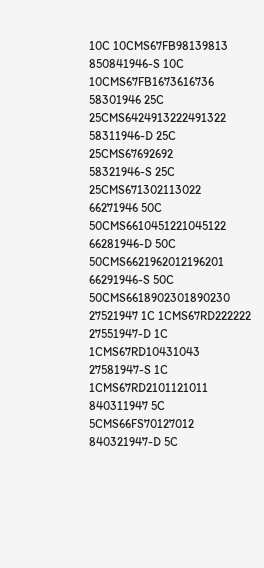10C 10CMS67FB98139813
850841946-S 10C 10CMS67FB1673616736
58301946 25C 25CMS6424913222491322
58311946-D 25C 25CMS67692692
58321946-S 25C 25CMS671302113022
66271946 50C 50CMS6610451221045122
66281946-D 50C 50CMS6621962012196201
66291946-S 50C 50CMS6618902301890230
27521947 1C 1CMS67RD222222
27551947-D 1C 1CMS67RD10431043
27581947-S 1C 1CMS67RD2101121011
840311947 5C 5CMS66FS70127012
840321947-D 5C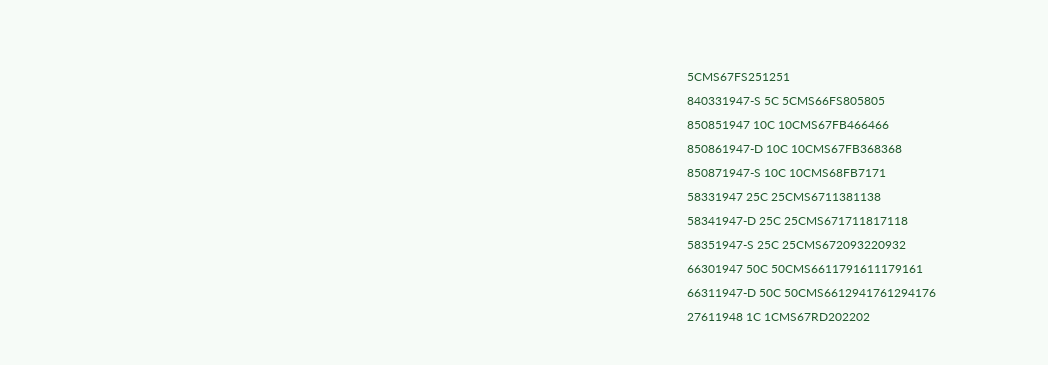5CMS67FS251251
840331947-S 5C 5CMS66FS805805
850851947 10C 10CMS67FB466466
850861947-D 10C 10CMS67FB368368
850871947-S 10C 10CMS68FB7171
58331947 25C 25CMS6711381138
58341947-D 25C 25CMS671711817118
58351947-S 25C 25CMS672093220932
66301947 50C 50CMS6611791611179161
66311947-D 50C 50CMS6612941761294176
27611948 1C 1CMS67RD202202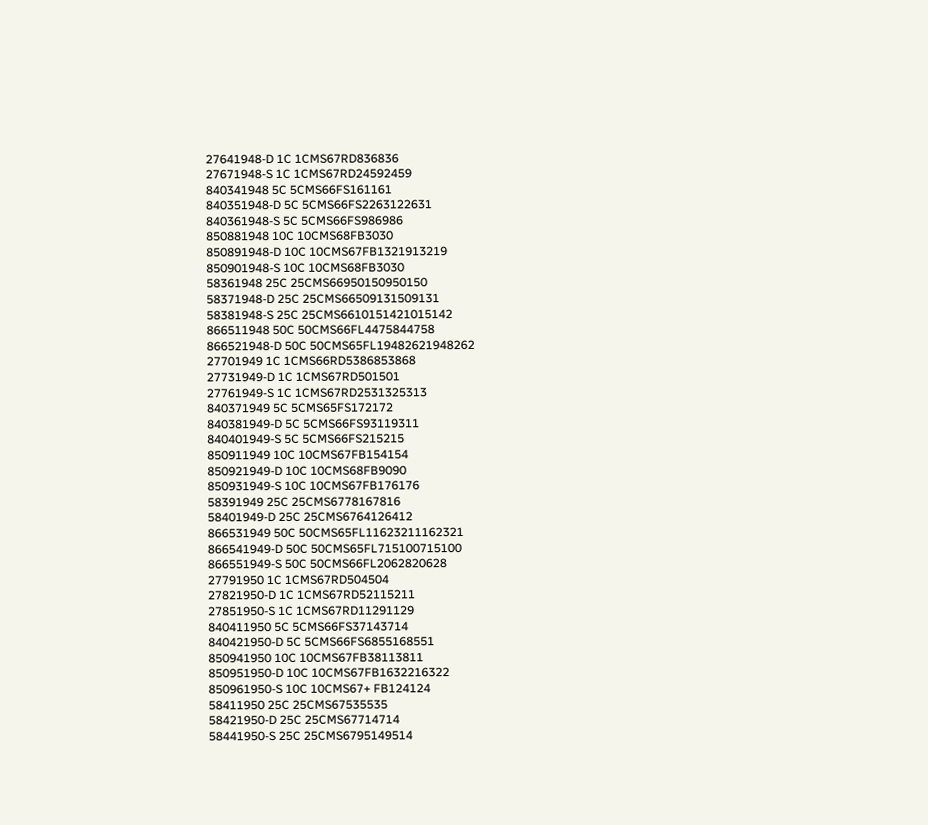27641948-D 1C 1CMS67RD836836
27671948-S 1C 1CMS67RD24592459
840341948 5C 5CMS66FS161161
840351948-D 5C 5CMS66FS2263122631
840361948-S 5C 5CMS66FS986986
850881948 10C 10CMS68FB3030
850891948-D 10C 10CMS67FB1321913219
850901948-S 10C 10CMS68FB3030
58361948 25C 25CMS66950150950150
58371948-D 25C 25CMS66509131509131
58381948-S 25C 25CMS6610151421015142
866511948 50C 50CMS66FL4475844758
866521948-D 50C 50CMS65FL19482621948262
27701949 1C 1CMS66RD5386853868
27731949-D 1C 1CMS67RD501501
27761949-S 1C 1CMS67RD2531325313
840371949 5C 5CMS65FS172172
840381949-D 5C 5CMS66FS93119311
840401949-S 5C 5CMS66FS215215
850911949 10C 10CMS67FB154154
850921949-D 10C 10CMS68FB9090
850931949-S 10C 10CMS67FB176176
58391949 25C 25CMS6778167816
58401949-D 25C 25CMS6764126412
866531949 50C 50CMS65FL11623211162321
866541949-D 50C 50CMS65FL715100715100
866551949-S 50C 50CMS66FL2062820628
27791950 1C 1CMS67RD504504
27821950-D 1C 1CMS67RD52115211
27851950-S 1C 1CMS67RD11291129
840411950 5C 5CMS66FS37143714
840421950-D 5C 5CMS66FS6855168551
850941950 10C 10CMS67FB38113811
850951950-D 10C 10CMS67FB1632216322
850961950-S 10C 10CMS67+ FB124124
58411950 25C 25CMS67535535
58421950-D 25C 25CMS67714714
58441950-S 25C 25CMS6795149514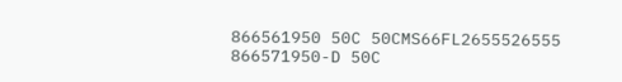866561950 50C 50CMS66FL2655526555
866571950-D 50C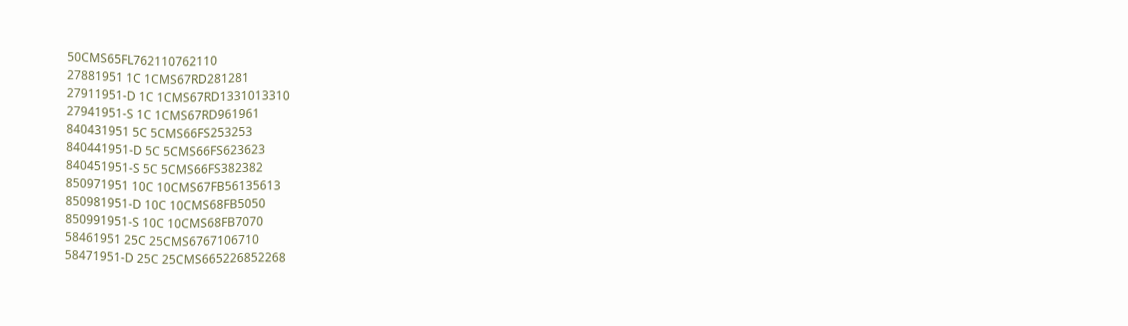50CMS65FL762110762110
27881951 1C 1CMS67RD281281
27911951-D 1C 1CMS67RD1331013310
27941951-S 1C 1CMS67RD961961
840431951 5C 5CMS66FS253253
840441951-D 5C 5CMS66FS623623
840451951-S 5C 5CMS66FS382382
850971951 10C 10CMS67FB56135613
850981951-D 10C 10CMS68FB5050
850991951-S 10C 10CMS68FB7070
58461951 25C 25CMS6767106710
58471951-D 25C 25CMS665226852268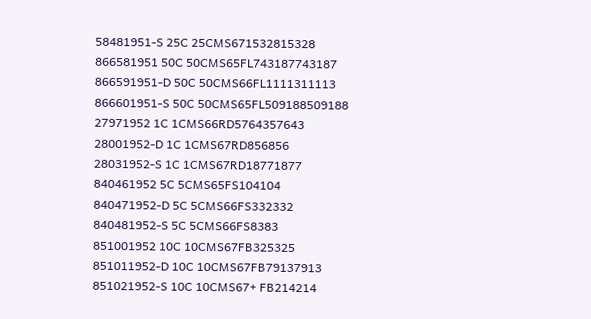58481951-S 25C 25CMS671532815328
866581951 50C 50CMS65FL743187743187
866591951-D 50C 50CMS66FL1111311113
866601951-S 50C 50CMS65FL509188509188
27971952 1C 1CMS66RD5764357643
28001952-D 1C 1CMS67RD856856
28031952-S 1C 1CMS67RD18771877
840461952 5C 5CMS65FS104104
840471952-D 5C 5CMS66FS332332
840481952-S 5C 5CMS66FS8383
851001952 10C 10CMS67FB325325
851011952-D 10C 10CMS67FB79137913
851021952-S 10C 10CMS67+ FB214214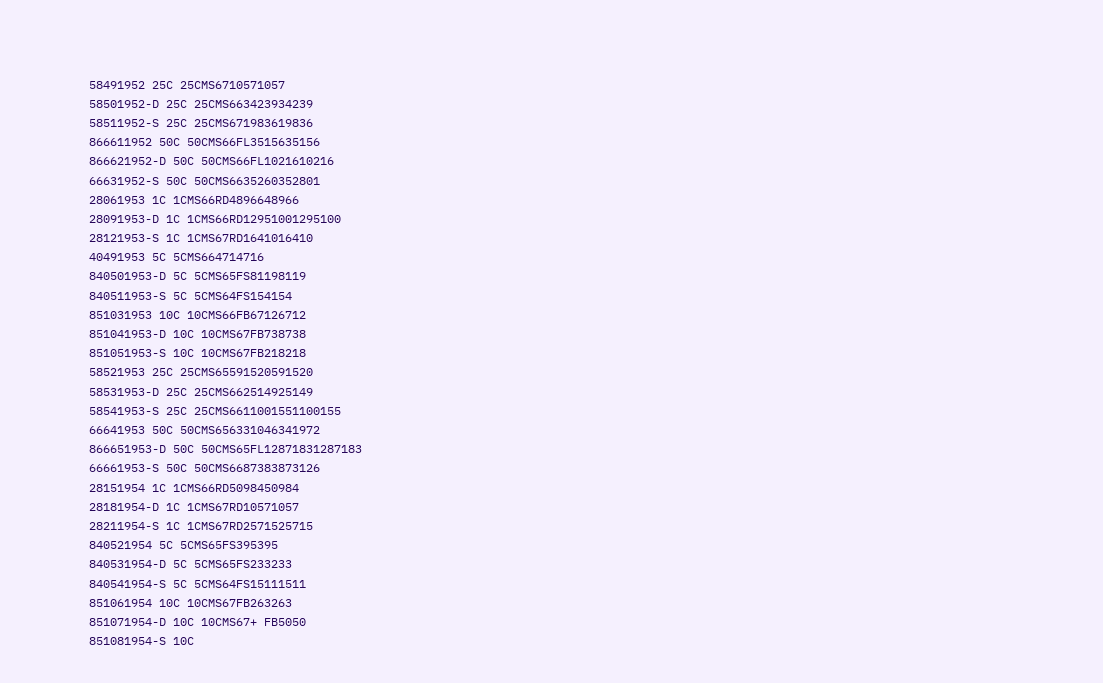58491952 25C 25CMS6710571057
58501952-D 25C 25CMS663423934239
58511952-S 25C 25CMS671983619836
866611952 50C 50CMS66FL3515635156
866621952-D 50C 50CMS66FL1021610216
66631952-S 50C 50CMS6635260352801
28061953 1C 1CMS66RD4896648966
28091953-D 1C 1CMS66RD12951001295100
28121953-S 1C 1CMS67RD1641016410
40491953 5C 5CMS664714716
840501953-D 5C 5CMS65FS81198119
840511953-S 5C 5CMS64FS154154
851031953 10C 10CMS66FB67126712
851041953-D 10C 10CMS67FB738738
851051953-S 10C 10CMS67FB218218
58521953 25C 25CMS65591520591520
58531953-D 25C 25CMS662514925149
58541953-S 25C 25CMS6611001551100155
66641953 50C 50CMS656331046341972
866651953-D 50C 50CMS65FL12871831287183
66661953-S 50C 50CMS6687383873126
28151954 1C 1CMS66RD5098450984
28181954-D 1C 1CMS67RD10571057
28211954-S 1C 1CMS67RD2571525715
840521954 5C 5CMS65FS395395
840531954-D 5C 5CMS65FS233233
840541954-S 5C 5CMS64FS15111511
851061954 10C 10CMS67FB263263
851071954-D 10C 10CMS67+ FB5050
851081954-S 10C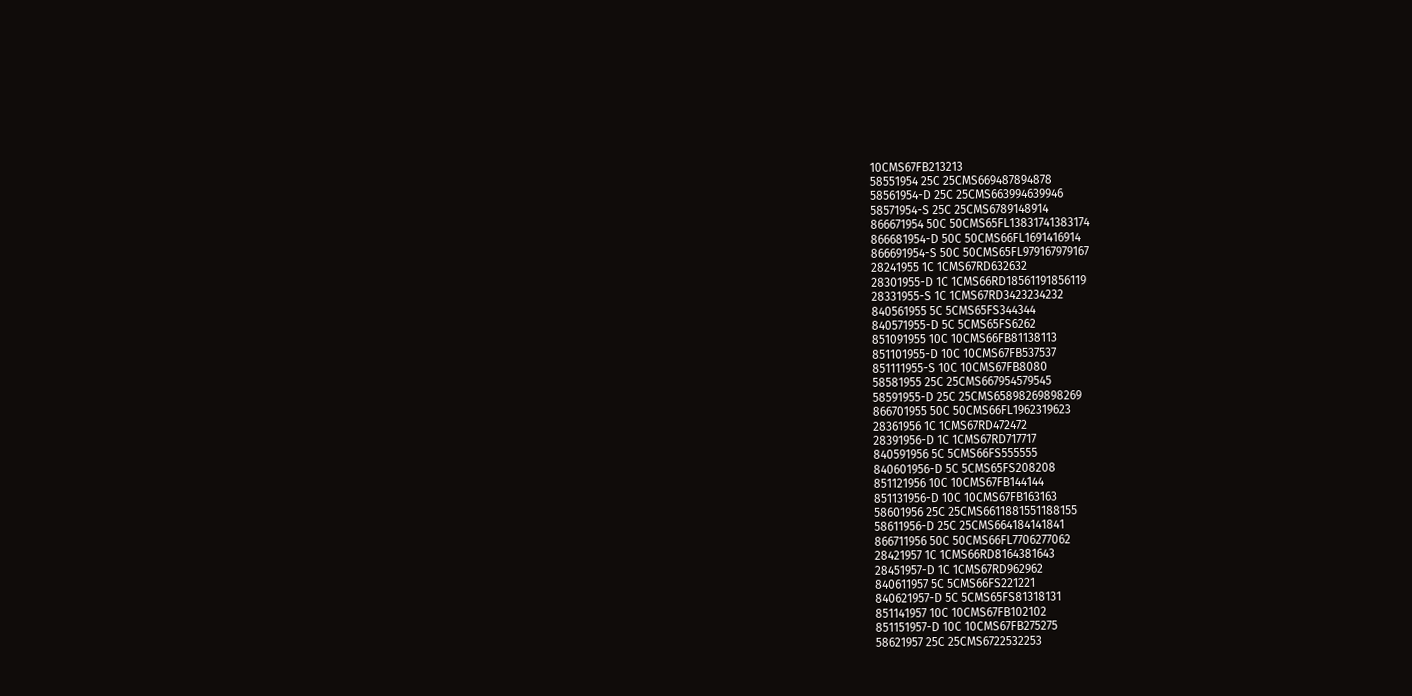10CMS67FB213213
58551954 25C 25CMS669487894878
58561954-D 25C 25CMS663994639946
58571954-S 25C 25CMS6789148914
866671954 50C 50CMS65FL13831741383174
866681954-D 50C 50CMS66FL1691416914
866691954-S 50C 50CMS65FL979167979167
28241955 1C 1CMS67RD632632
28301955-D 1C 1CMS66RD18561191856119
28331955-S 1C 1CMS67RD3423234232
840561955 5C 5CMS65FS344344
840571955-D 5C 5CMS65FS6262
851091955 10C 10CMS66FB81138113
851101955-D 10C 10CMS67FB537537
851111955-S 10C 10CMS67FB8080
58581955 25C 25CMS667954579545
58591955-D 25C 25CMS65898269898269
866701955 50C 50CMS66FL1962319623
28361956 1C 1CMS67RD472472
28391956-D 1C 1CMS67RD717717
840591956 5C 5CMS66FS555555
840601956-D 5C 5CMS65FS208208
851121956 10C 10CMS67FB144144
851131956-D 10C 10CMS67FB163163
58601956 25C 25CMS6611881551188155
58611956-D 25C 25CMS664184141841
866711956 50C 50CMS66FL7706277062
28421957 1C 1CMS66RD8164381643
28451957-D 1C 1CMS67RD962962
840611957 5C 5CMS66FS221221
840621957-D 5C 5CMS65FS81318131
851141957 10C 10CMS67FB102102
851151957-D 10C 10CMS67FB275275
58621957 25C 25CMS6722532253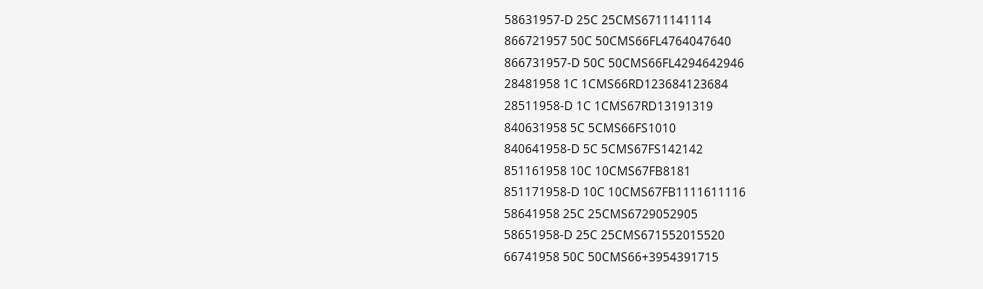58631957-D 25C 25CMS6711141114
866721957 50C 50CMS66FL4764047640
866731957-D 50C 50CMS66FL4294642946
28481958 1C 1CMS66RD123684123684
28511958-D 1C 1CMS67RD13191319
840631958 5C 5CMS66FS1010
840641958-D 5C 5CMS67FS142142
851161958 10C 10CMS67FB8181
851171958-D 10C 10CMS67FB1111611116
58641958 25C 25CMS6729052905
58651958-D 25C 25CMS671552015520
66741958 50C 50CMS66+3954391715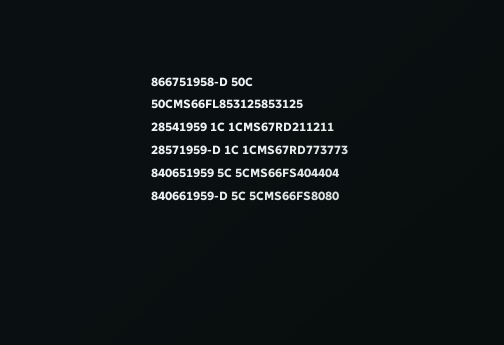866751958-D 50C 50CMS66FL853125853125
28541959 1C 1CMS67RD211211
28571959-D 1C 1CMS67RD773773
840651959 5C 5CMS66FS404404
840661959-D 5C 5CMS66FS8080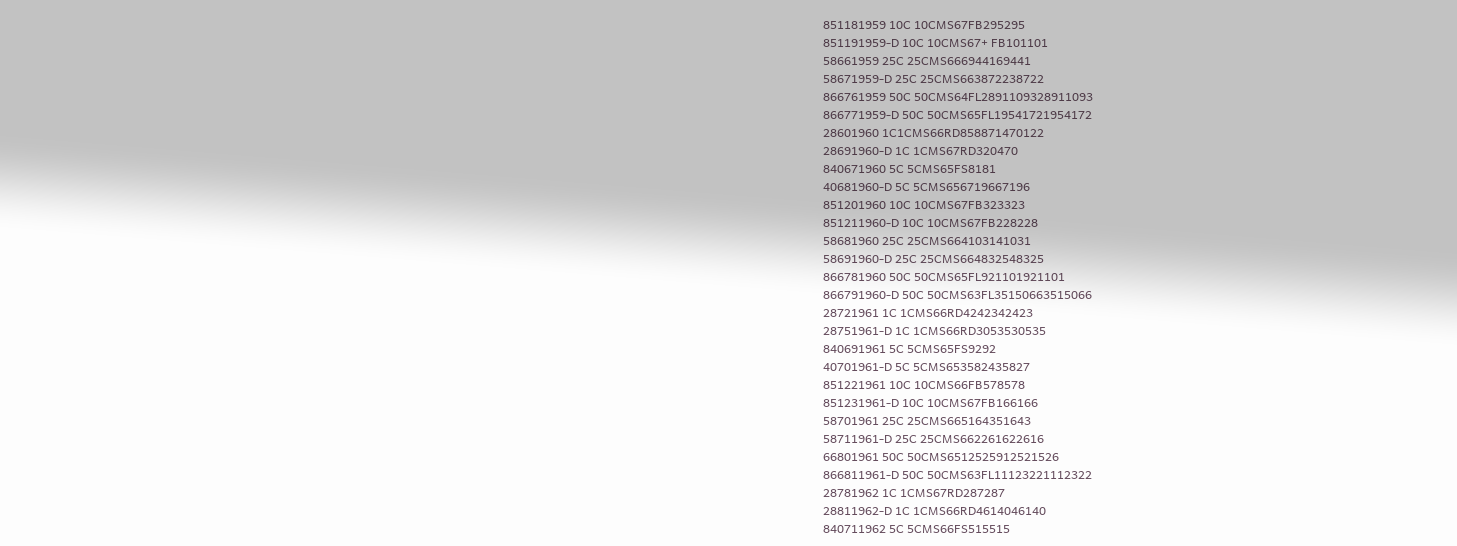851181959 10C 10CMS67FB295295
851191959-D 10C 10CMS67+ FB101101
58661959 25C 25CMS666944169441
58671959-D 25C 25CMS663872238722
866761959 50C 50CMS64FL2891109328911093
866771959-D 50C 50CMS65FL19541721954172
28601960 1C1CMS66RD858871470122
28691960-D 1C 1CMS67RD320470
840671960 5C 5CMS65FS8181
40681960-D 5C 5CMS656719667196
851201960 10C 10CMS67FB323323
851211960-D 10C 10CMS67FB228228
58681960 25C 25CMS664103141031
58691960-D 25C 25CMS664832548325
866781960 50C 50CMS65FL921101921101
866791960-D 50C 50CMS63FL35150663515066
28721961 1C 1CMS66RD4242342423
28751961-D 1C 1CMS66RD3053530535
840691961 5C 5CMS65FS9292
40701961-D 5C 5CMS653582435827
851221961 10C 10CMS66FB578578
851231961-D 10C 10CMS67FB166166
58701961 25C 25CMS665164351643
58711961-D 25C 25CMS662261622616
66801961 50C 50CMS6512525912521526
866811961-D 50C 50CMS63FL11123221112322
28781962 1C 1CMS67RD287287
28811962-D 1C 1CMS66RD4614046140
840711962 5C 5CMS66FS515515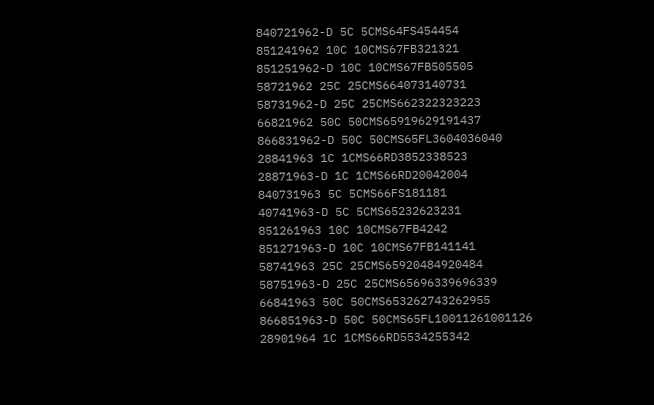840721962-D 5C 5CMS64FS454454
851241962 10C 10CMS67FB321321
851251962-D 10C 10CMS67FB505505
58721962 25C 25CMS664073140731
58731962-D 25C 25CMS662322323223
66821962 50C 50CMS65919629191437
866831962-D 50C 50CMS65FL3604036040
28841963 1C 1CMS66RD3852338523
28871963-D 1C 1CMS66RD20042004
840731963 5C 5CMS66FS181181
40741963-D 5C 5CMS65232623231
851261963 10C 10CMS67FB4242
851271963-D 10C 10CMS67FB141141
58741963 25C 25CMS65920484920484
58751963-D 25C 25CMS65696339696339
66841963 50C 50CMS653262743262955
866851963-D 50C 50CMS65FL10011261001126
28901964 1C 1CMS66RD5534255342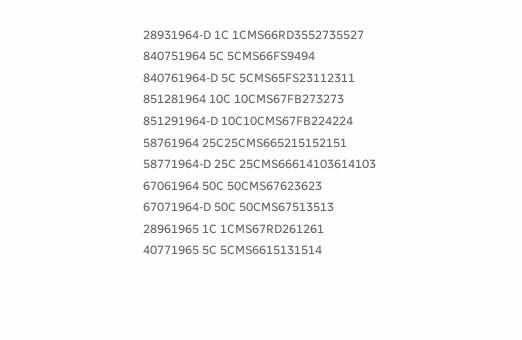28931964-D 1C 1CMS66RD3552735527
840751964 5C 5CMS66FS9494
840761964-D 5C 5CMS65FS23112311
851281964 10C 10CMS67FB273273
851291964-D 10C10CMS67FB224224
58761964 25C25CMS665215152151
58771964-D 25C 25CMS66614103614103
67061964 50C 50CMS67623623
67071964-D 50C 50CMS67513513
28961965 1C 1CMS67RD261261
40771965 5C 5CMS6615131514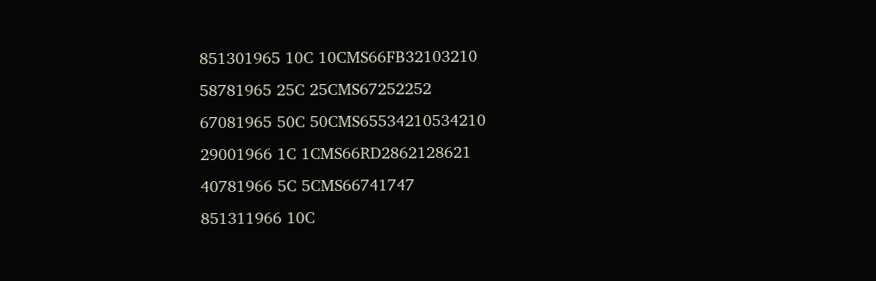851301965 10C 10CMS66FB32103210
58781965 25C 25CMS67252252
67081965 50C 50CMS65534210534210
29001966 1C 1CMS66RD2862128621
40781966 5C 5CMS66741747
851311966 10C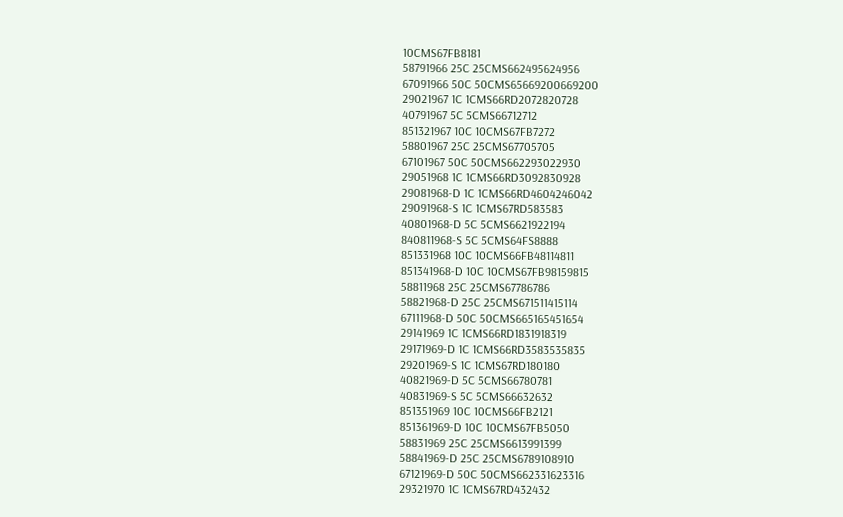10CMS67FB8181
58791966 25C 25CMS662495624956
67091966 50C 50CMS65669200669200
29021967 1C 1CMS66RD2072820728
40791967 5C 5CMS66712712
851321967 10C 10CMS67FB7272
58801967 25C 25CMS67705705
67101967 50C 50CMS662293022930
29051968 1C 1CMS66RD3092830928
29081968-D 1C 1CMS66RD4604246042
29091968-S 1C 1CMS67RD583583
40801968-D 5C 5CMS6621922194
840811968-S 5C 5CMS64FS8888
851331968 10C 10CMS66FB48114811
851341968-D 10C 10CMS67FB98159815
58811968 25C 25CMS67786786
58821968-D 25C 25CMS671511415114
67111968-D 50C 50CMS665165451654
29141969 1C 1CMS66RD1831918319
29171969-D 1C 1CMS66RD3583535835
29201969-S 1C 1CMS67RD180180
40821969-D 5C 5CMS66780781
40831969-S 5C 5CMS66632632
851351969 10C 10CMS66FB2121
851361969-D 10C 10CMS67FB5050
58831969 25C 25CMS6613991399
58841969-D 25C 25CMS6789108910
67121969-D 50C 50CMS662331623316
29321970 1C 1CMS67RD432432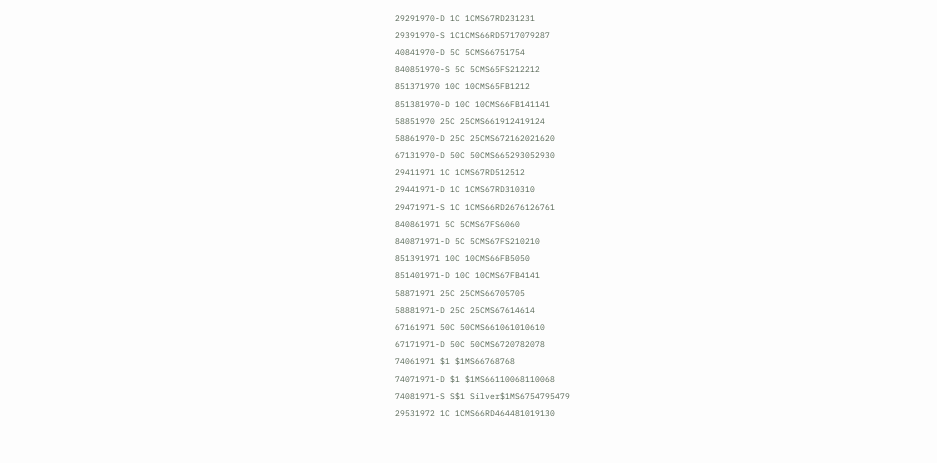29291970-D 1C 1CMS67RD231231
29391970-S 1C1CMS66RD5717079287
40841970-D 5C 5CMS66751754
840851970-S 5C 5CMS65FS212212
851371970 10C 10CMS65FB1212
851381970-D 10C 10CMS66FB141141
58851970 25C 25CMS661912419124
58861970-D 25C 25CMS672162021620
67131970-D 50C 50CMS665293052930
29411971 1C 1CMS67RD512512
29441971-D 1C 1CMS67RD310310
29471971-S 1C 1CMS66RD2676126761
840861971 5C 5CMS67FS6060
840871971-D 5C 5CMS67FS210210
851391971 10C 10CMS66FB5050
851401971-D 10C 10CMS67FB4141
58871971 25C 25CMS66705705
58881971-D 25C 25CMS67614614
67161971 50C 50CMS661061010610
67171971-D 50C 50CMS6720782078
74061971 $1 $1MS66768768
74071971-D $1 $1MS66110068110068
74081971-S S$1 Silver$1MS6754795479
29531972 1C 1CMS66RD464481019130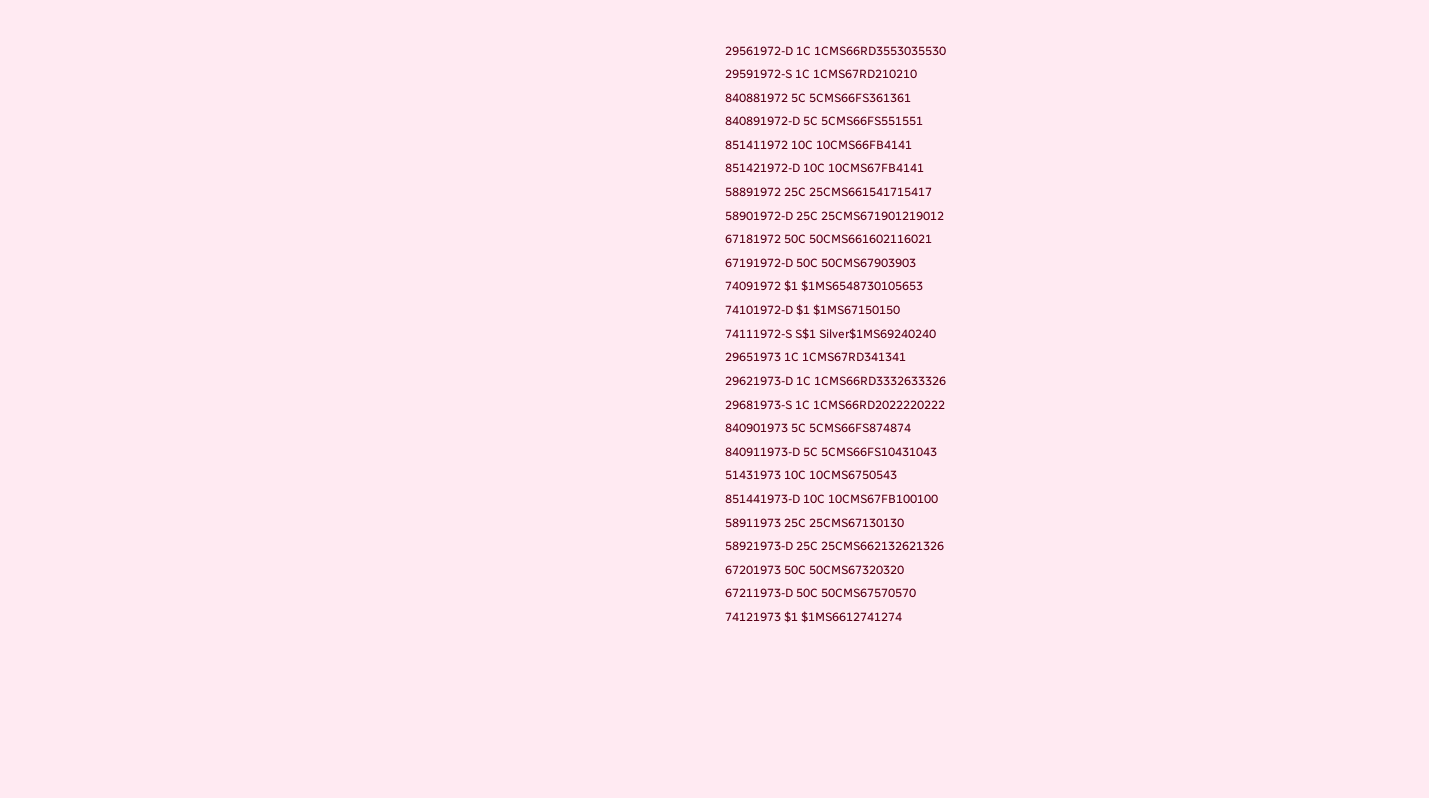29561972-D 1C 1CMS66RD3553035530
29591972-S 1C 1CMS67RD210210
840881972 5C 5CMS66FS361361
840891972-D 5C 5CMS66FS551551
851411972 10C 10CMS66FB4141
851421972-D 10C 10CMS67FB4141
58891972 25C 25CMS661541715417
58901972-D 25C 25CMS671901219012
67181972 50C 50CMS661602116021
67191972-D 50C 50CMS67903903
74091972 $1 $1MS6548730105653
74101972-D $1 $1MS67150150
74111972-S S$1 Silver$1MS69240240
29651973 1C 1CMS67RD341341
29621973-D 1C 1CMS66RD3332633326
29681973-S 1C 1CMS66RD2022220222
840901973 5C 5CMS66FS874874
840911973-D 5C 5CMS66FS10431043
51431973 10C 10CMS6750543
851441973-D 10C 10CMS67FB100100
58911973 25C 25CMS67130130
58921973-D 25C 25CMS662132621326
67201973 50C 50CMS67320320
67211973-D 50C 50CMS67570570
74121973 $1 $1MS6612741274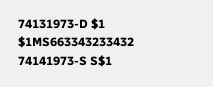74131973-D $1 $1MS663343233432
74141973-S S$1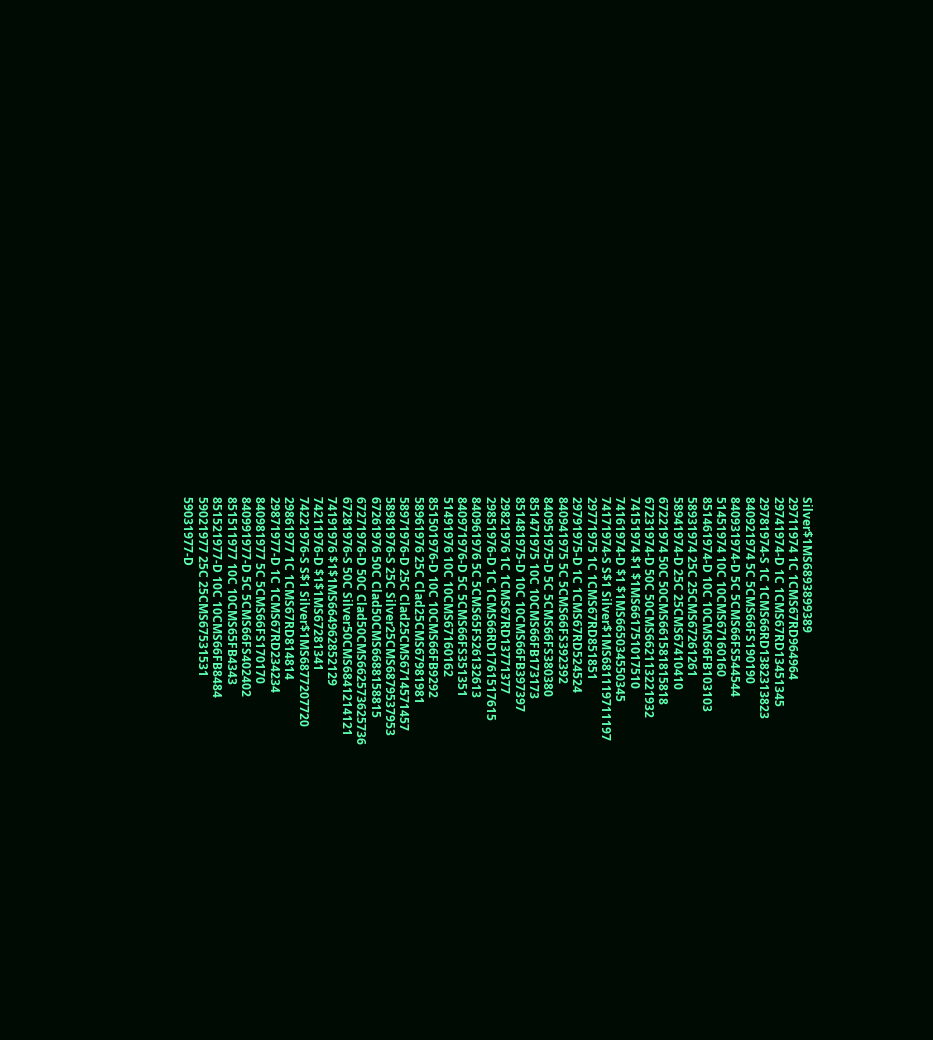Silver$1MS6893899389
29711974 1C 1CMS67RD964964
29741974-D 1C 1CMS67RD13451345
29781974-S 1C 1CMS66RD1382313823
840921974 5C 5CMS66FS190190
840931974-D 5C 5CMS66FS544544
51451974 10C 10CMS67160160
851461974-D 10C 10CMS66FB103103
58931974 25C 25CMS67261261
58941974-D 25C 25CMS67410410
67221974 50C 50CMS661581815818
67231974-D 50C 50CMS662113221932
74151974 $1 $1MS661751017510
74161974-D $1 $1MS665034550345
74171974-S S$1 Silver$1MS681119711197
29771975 1C 1CMS67RD851851
29791975-D 1C 1CMS67RD524524
840941975 5C 5CMS66FS392392
840951975-D 5C 5CMS66FS380380
851471975 10C 10CMS66FB173173
851481975-D 10C 10CMS66FB397397
29821976 1C 1CMS67RD13771377
29851976-D 1C 1CMS66RD1761517615
840961976 5C 5CMS65FS26132613
840971976-D 5C 5CMS66FS351351
51491976 10C 10CMS67160162
851501976-D 10C 10CMS66FB9292
58961976 25C Clad25CMS67981981
58971976-D 25C Clad25CMS6714571457
58981976-S 25C Silver25CMS6879537953
67261976 50C Clad50CMS6688158815
67271976-D 50C Clad50CMS662573625736
67281976-S 50C Silver50CMS6841214121
74191976 $1$1MS664962852129
74211976-D $1$1MS67281341
74221976-S S$1 Silver$1MS6877207720
29861977 1C 1CMS67RD814814
29871977-D 1C 1CMS67RD234234
840981977 5C 5CMS66FS170170
840991977-D 5C 5CMS66FS402402
851511977 10C 10CMS65FB4343
851521977-D 10C 10CMS66FB8484
59021977 25C 25CMS67531531
59031977-D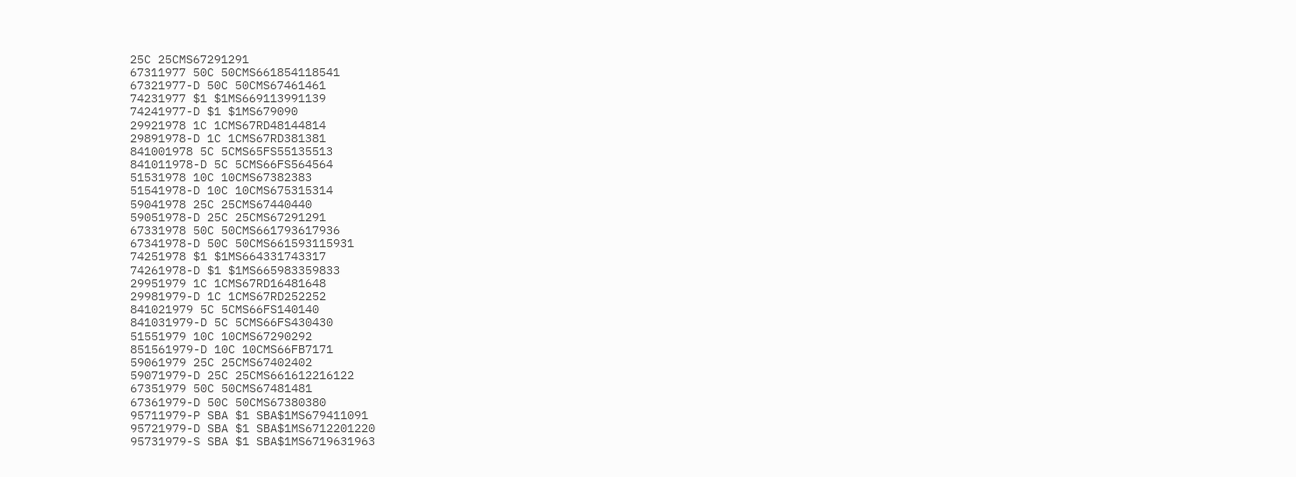25C 25CMS67291291
67311977 50C 50CMS661854118541
67321977-D 50C 50CMS67461461
74231977 $1 $1MS669113991139
74241977-D $1 $1MS679090
29921978 1C 1CMS67RD48144814
29891978-D 1C 1CMS67RD381381
841001978 5C 5CMS65FS55135513
841011978-D 5C 5CMS66FS564564
51531978 10C 10CMS67382383
51541978-D 10C 10CMS675315314
59041978 25C 25CMS67440440
59051978-D 25C 25CMS67291291
67331978 50C 50CMS661793617936
67341978-D 50C 50CMS661593115931
74251978 $1 $1MS664331743317
74261978-D $1 $1MS665983359833
29951979 1C 1CMS67RD16481648
29981979-D 1C 1CMS67RD252252
841021979 5C 5CMS66FS140140
841031979-D 5C 5CMS66FS430430
51551979 10C 10CMS67290292
851561979-D 10C 10CMS66FB7171
59061979 25C 25CMS67402402
59071979-D 25C 25CMS661612216122
67351979 50C 50CMS67481481
67361979-D 50C 50CMS67380380
95711979-P SBA $1 SBA$1MS679411091
95721979-D SBA $1 SBA$1MS6712201220
95731979-S SBA $1 SBA$1MS6719631963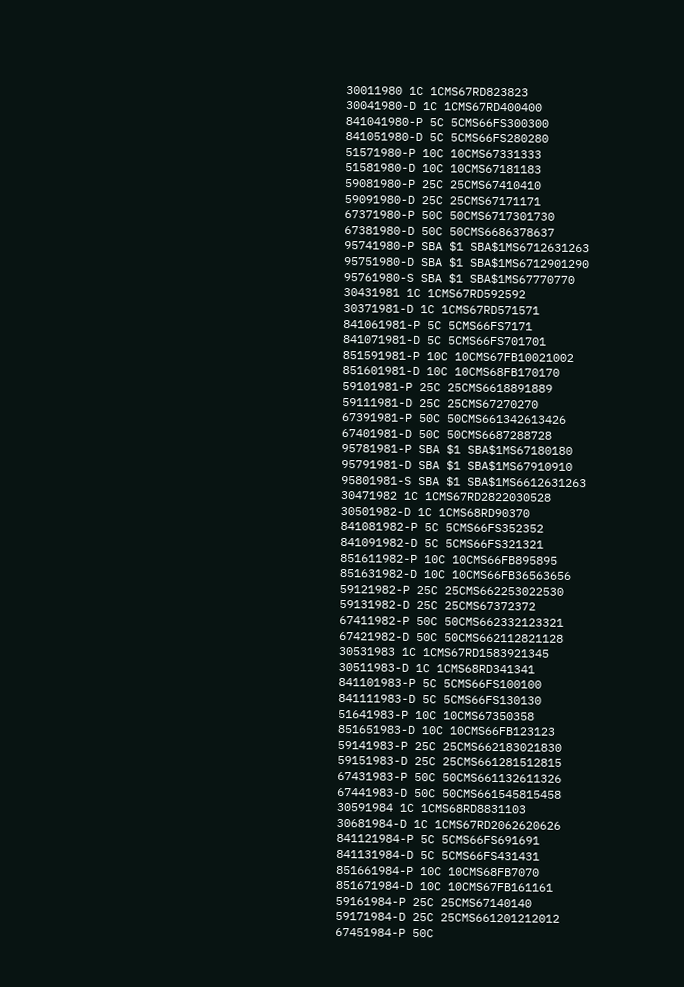30011980 1C 1CMS67RD823823
30041980-D 1C 1CMS67RD400400
841041980-P 5C 5CMS66FS300300
841051980-D 5C 5CMS66FS280280
51571980-P 10C 10CMS67331333
51581980-D 10C 10CMS67181183
59081980-P 25C 25CMS67410410
59091980-D 25C 25CMS67171171
67371980-P 50C 50CMS6717301730
67381980-D 50C 50CMS6686378637
95741980-P SBA $1 SBA$1MS6712631263
95751980-D SBA $1 SBA$1MS6712901290
95761980-S SBA $1 SBA$1MS67770770
30431981 1C 1CMS67RD592592
30371981-D 1C 1CMS67RD571571
841061981-P 5C 5CMS66FS7171
841071981-D 5C 5CMS66FS701701
851591981-P 10C 10CMS67FB10021002
851601981-D 10C 10CMS68FB170170
59101981-P 25C 25CMS6618891889
59111981-D 25C 25CMS67270270
67391981-P 50C 50CMS661342613426
67401981-D 50C 50CMS6687288728
95781981-P SBA $1 SBA$1MS67180180
95791981-D SBA $1 SBA$1MS67910910
95801981-S SBA $1 SBA$1MS6612631263
30471982 1C 1CMS67RD2822030528
30501982-D 1C 1CMS68RD90370
841081982-P 5C 5CMS66FS352352
841091982-D 5C 5CMS66FS321321
851611982-P 10C 10CMS66FB895895
851631982-D 10C 10CMS66FB36563656
59121982-P 25C 25CMS662253022530
59131982-D 25C 25CMS67372372
67411982-P 50C 50CMS662332123321
67421982-D 50C 50CMS662112821128
30531983 1C 1CMS67RD1583921345
30511983-D 1C 1CMS68RD341341
841101983-P 5C 5CMS66FS100100
841111983-D 5C 5CMS66FS130130
51641983-P 10C 10CMS67350358
851651983-D 10C 10CMS66FB123123
59141983-P 25C 25CMS662183021830
59151983-D 25C 25CMS661281512815
67431983-P 50C 50CMS661132611326
67441983-D 50C 50CMS661545815458
30591984 1C 1CMS68RD8831103
30681984-D 1C 1CMS67RD2062620626
841121984-P 5C 5CMS66FS691691
841131984-D 5C 5CMS66FS431431
851661984-P 10C 10CMS68FB7070
851671984-D 10C 10CMS67FB161161
59161984-P 25C 25CMS67140140
59171984-D 25C 25CMS661201212012
67451984-P 50C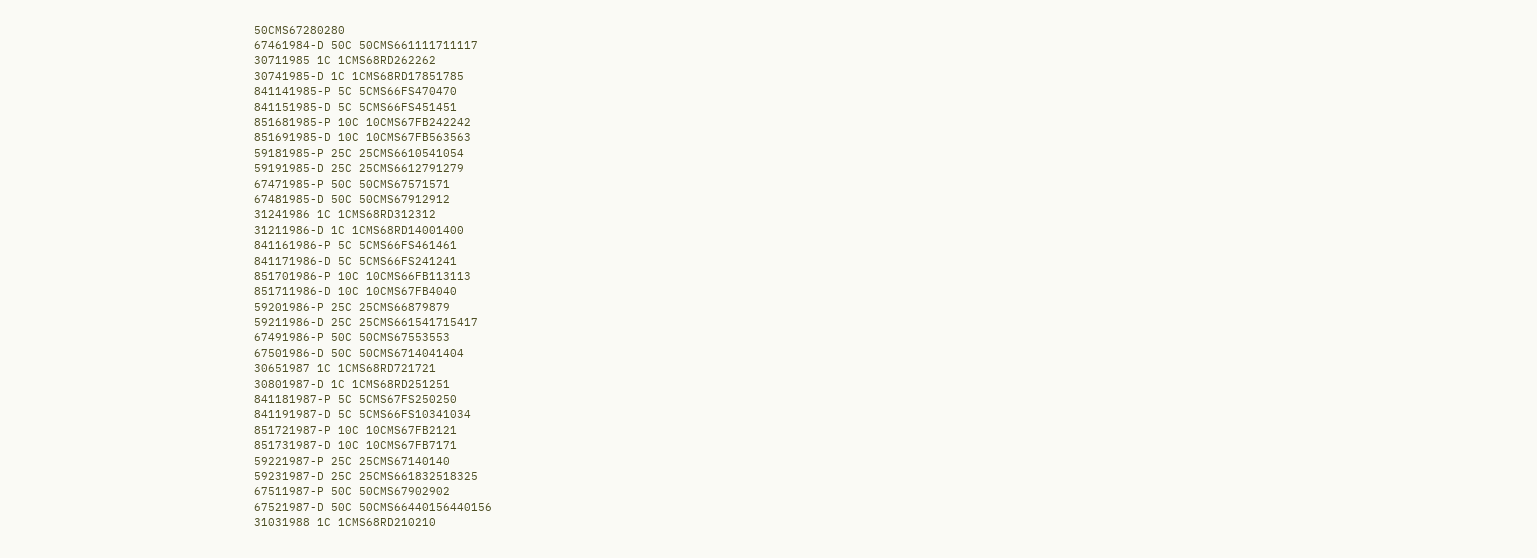50CMS67280280
67461984-D 50C 50CMS661111711117
30711985 1C 1CMS68RD262262
30741985-D 1C 1CMS68RD17851785
841141985-P 5C 5CMS66FS470470
841151985-D 5C 5CMS66FS451451
851681985-P 10C 10CMS67FB242242
851691985-D 10C 10CMS67FB563563
59181985-P 25C 25CMS6610541054
59191985-D 25C 25CMS6612791279
67471985-P 50C 50CMS67571571
67481985-D 50C 50CMS67912912
31241986 1C 1CMS68RD312312
31211986-D 1C 1CMS68RD14001400
841161986-P 5C 5CMS66FS461461
841171986-D 5C 5CMS66FS241241
851701986-P 10C 10CMS66FB113113
851711986-D 10C 10CMS67FB4040
59201986-P 25C 25CMS66879879
59211986-D 25C 25CMS661541715417
67491986-P 50C 50CMS67553553
67501986-D 50C 50CMS6714041404
30651987 1C 1CMS68RD721721
30801987-D 1C 1CMS68RD251251
841181987-P 5C 5CMS67FS250250
841191987-D 5C 5CMS66FS10341034
851721987-P 10C 10CMS67FB2121
851731987-D 10C 10CMS67FB7171
59221987-P 25C 25CMS67140140
59231987-D 25C 25CMS661832518325
67511987-P 50C 50CMS67902902
67521987-D 50C 50CMS66440156440156
31031988 1C 1CMS68RD210210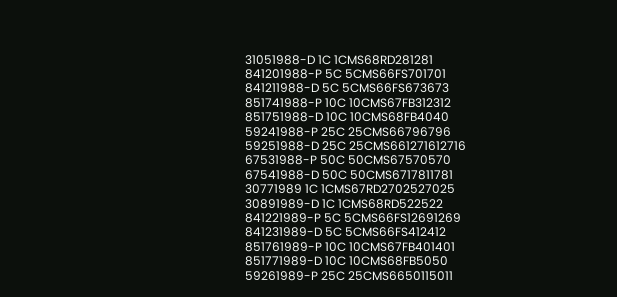31051988-D 1C 1CMS68RD281281
841201988-P 5C 5CMS66FS701701
841211988-D 5C 5CMS66FS673673
851741988-P 10C 10CMS67FB312312
851751988-D 10C 10CMS68FB4040
59241988-P 25C 25CMS66796796
59251988-D 25C 25CMS661271612716
67531988-P 50C 50CMS67570570
67541988-D 50C 50CMS6717811781
30771989 1C 1CMS67RD2702527025
30891989-D 1C 1CMS68RD522522
841221989-P 5C 5CMS66FS12691269
841231989-D 5C 5CMS66FS412412
851761989-P 10C 10CMS67FB401401
851771989-D 10C 10CMS68FB5050
59261989-P 25C 25CMS6650115011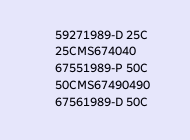59271989-D 25C 25CMS674040
67551989-P 50C 50CMS67490490
67561989-D 50C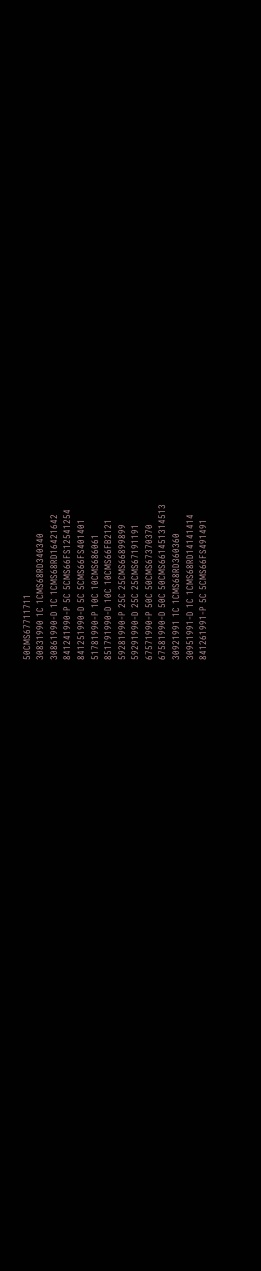50CMS67711711
30831990 1C 1CMS68RD340340
30861990-D 1C 1CMS68RD16421642
841241990-P 5C 5CMS66FS12541254
841251990-D 5C 5CMS66FS401401
51781990-P 10C 10CMS686061
851791990-D 10C 10CMS66FB2121
59281990-P 25C 25CMS66899899
59291990-D 25C 25CMS67191191
67571990-P 50C 50CMS67370370
67581990-D 50C 50CMS661451314513
30921991 1C 1CMS68RD360360
30951991-D 1C 1CMS68RD14141414
841261991-P 5C 5CMS66FS491491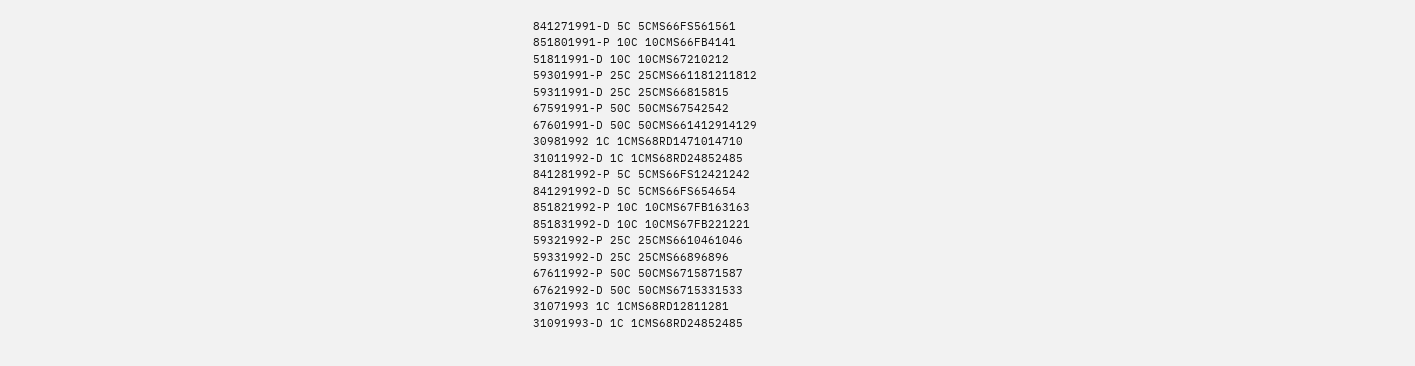841271991-D 5C 5CMS66FS561561
851801991-P 10C 10CMS66FB4141
51811991-D 10C 10CMS67210212
59301991-P 25C 25CMS661181211812
59311991-D 25C 25CMS66815815
67591991-P 50C 50CMS67542542
67601991-D 50C 50CMS661412914129
30981992 1C 1CMS68RD1471014710
31011992-D 1C 1CMS68RD24852485
841281992-P 5C 5CMS66FS12421242
841291992-D 5C 5CMS66FS654654
851821992-P 10C 10CMS67FB163163
851831992-D 10C 10CMS67FB221221
59321992-P 25C 25CMS6610461046
59331992-D 25C 25CMS66896896
67611992-P 50C 50CMS6715871587
67621992-D 50C 50CMS6715331533
31071993 1C 1CMS68RD12811281
31091993-D 1C 1CMS68RD24852485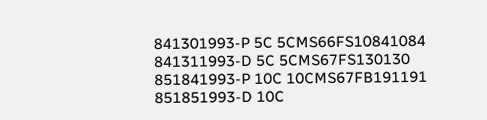841301993-P 5C 5CMS66FS10841084
841311993-D 5C 5CMS67FS130130
851841993-P 10C 10CMS67FB191191
851851993-D 10C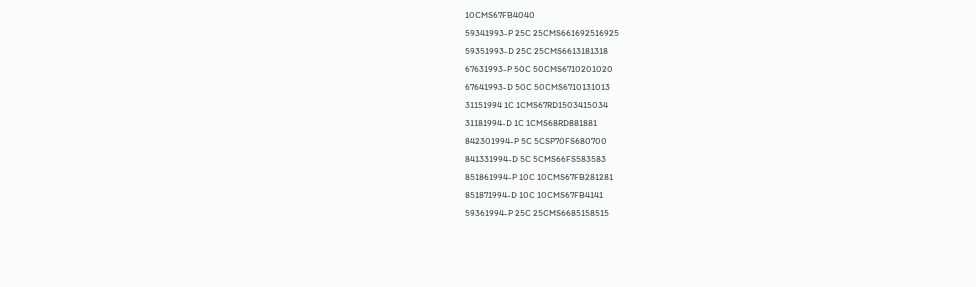10CMS67FB4040
59341993-P 25C 25CMS661692516925
59351993-D 25C 25CMS6613181318
67631993-P 50C 50CMS6710201020
67641993-D 50C 50CMS6710131013
31151994 1C 1CMS67RD1503415034
31181994-D 1C 1CMS68RD881881
842301994-P 5C 5CSP70FS680700
841331994-D 5C 5CMS66FS583583
851861994-P 10C 10CMS67FB281281
851871994-D 10C 10CMS67FB4141
59361994-P 25C 25CMS6685158515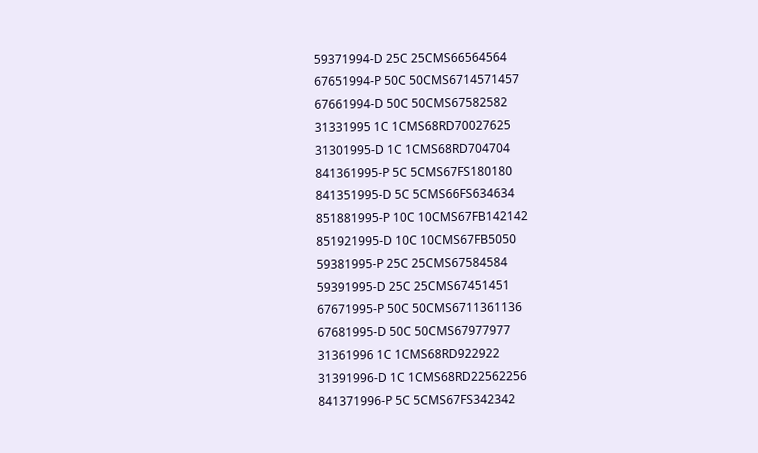59371994-D 25C 25CMS66564564
67651994-P 50C 50CMS6714571457
67661994-D 50C 50CMS67582582
31331995 1C 1CMS68RD70027625
31301995-D 1C 1CMS68RD704704
841361995-P 5C 5CMS67FS180180
841351995-D 5C 5CMS66FS634634
851881995-P 10C 10CMS67FB142142
851921995-D 10C 10CMS67FB5050
59381995-P 25C 25CMS67584584
59391995-D 25C 25CMS67451451
67671995-P 50C 50CMS6711361136
67681995-D 50C 50CMS67977977
31361996 1C 1CMS68RD922922
31391996-D 1C 1CMS68RD22562256
841371996-P 5C 5CMS67FS342342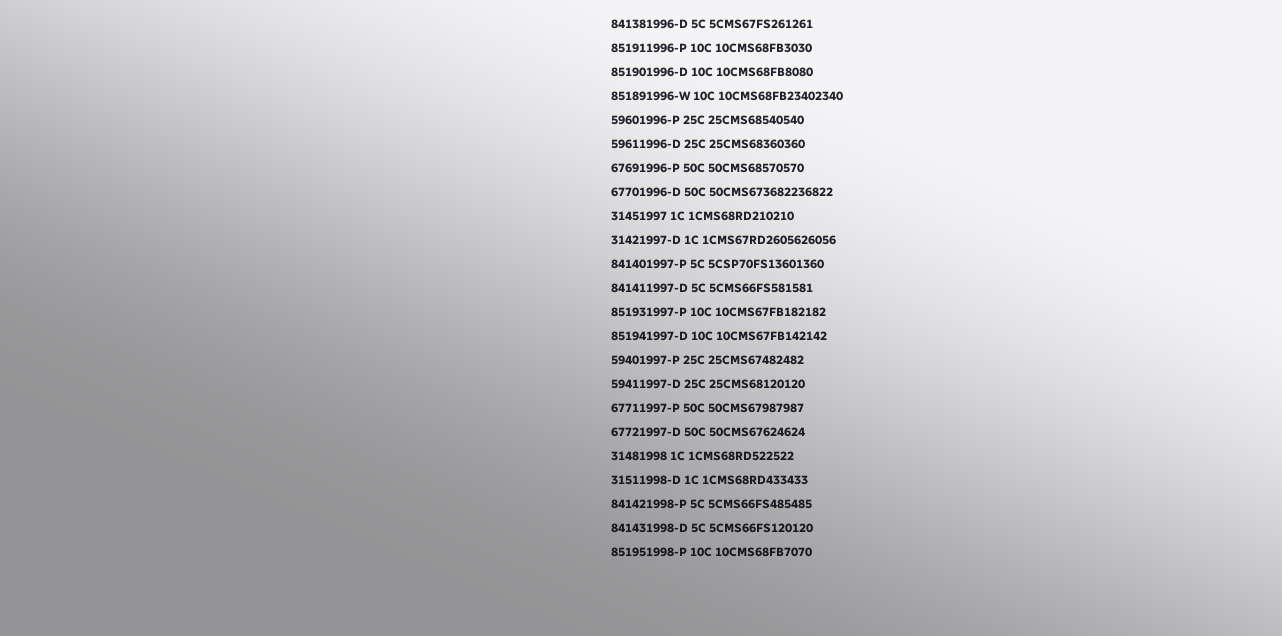841381996-D 5C 5CMS67FS261261
851911996-P 10C 10CMS68FB3030
851901996-D 10C 10CMS68FB8080
851891996-W 10C 10CMS68FB23402340
59601996-P 25C 25CMS68540540
59611996-D 25C 25CMS68360360
67691996-P 50C 50CMS68570570
67701996-D 50C 50CMS673682236822
31451997 1C 1CMS68RD210210
31421997-D 1C 1CMS67RD2605626056
841401997-P 5C 5CSP70FS13601360
841411997-D 5C 5CMS66FS581581
851931997-P 10C 10CMS67FB182182
851941997-D 10C 10CMS67FB142142
59401997-P 25C 25CMS67482482
59411997-D 25C 25CMS68120120
67711997-P 50C 50CMS67987987
67721997-D 50C 50CMS67624624
31481998 1C 1CMS68RD522522
31511998-D 1C 1CMS68RD433433
841421998-P 5C 5CMS66FS485485
841431998-D 5C 5CMS66FS120120
851951998-P 10C 10CMS68FB7070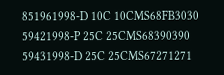851961998-D 10C 10CMS68FB3030
59421998-P 25C 25CMS68390390
59431998-D 25C 25CMS67271271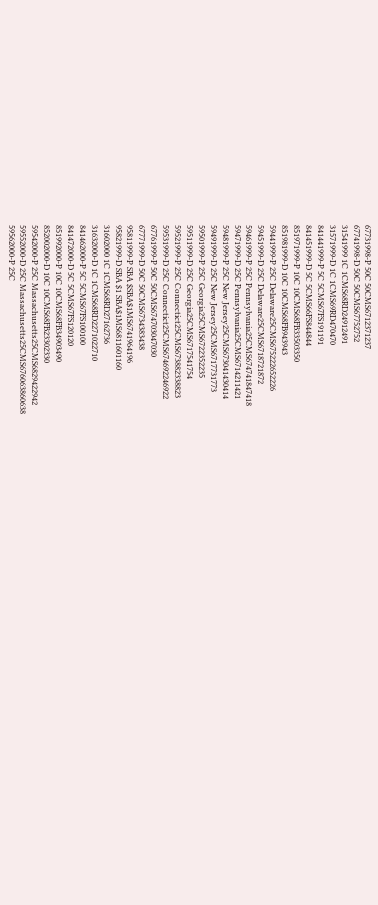67731998-P 50C 50CMS6712371237
67741998-D 50C 50CMS67752752
31541999 1C 1CMS68RD24912491
31571999-D 1C 1CMS69RD470470
841441999-P 5C 5CMS67FS191191
841451999-D 5C 5CMS66FS844844
851971999-P 10C 10CMS68FB33503350
851981999-D 10C 10CMS68FB943943
59441999-P 25C Delaware25CMS675222652226
59451999-D 25C Delaware25CMS6718721872
59461999-P 25C Pennsylvania25CMS674741847418
59471999-D 25C Pennsylvania25CMS6714211421
59481999-P 25C New Jersey25CMS673041430414
59491999-D 25C New Jersey25CMS6717731773
59501999-P 25C Georgia25CMS6722352235
59511999-D 25C Georgia25CMS6717541754
59521999-P 25C Connectict25CMS673882338823
59531999-D 25C Connectict25CMS674692246922
67761999-P 50C 50CMS674703047030
67771999-D 50C 50CMS6734383438
95811999-P SBA $SBA$1MS6741964196
95821999-D SBA $1 SBA$1MS6811601160
31602000 1C 1CMS68RD27162736
31632000-D 1C 1CMS68RD2271022710
841462000-P 5C 5CMS67FS100100
841472000-D 5C 5CMS67FS120120
851992000-P 10C 10CMS68FB34903490
852002000-D 10C 10CMS68FB23302330
59542000-P 25C Massachusetts25CMS6829422942
59552000-D 25C Massachusetts25CMS676063860638
59562000-P 25C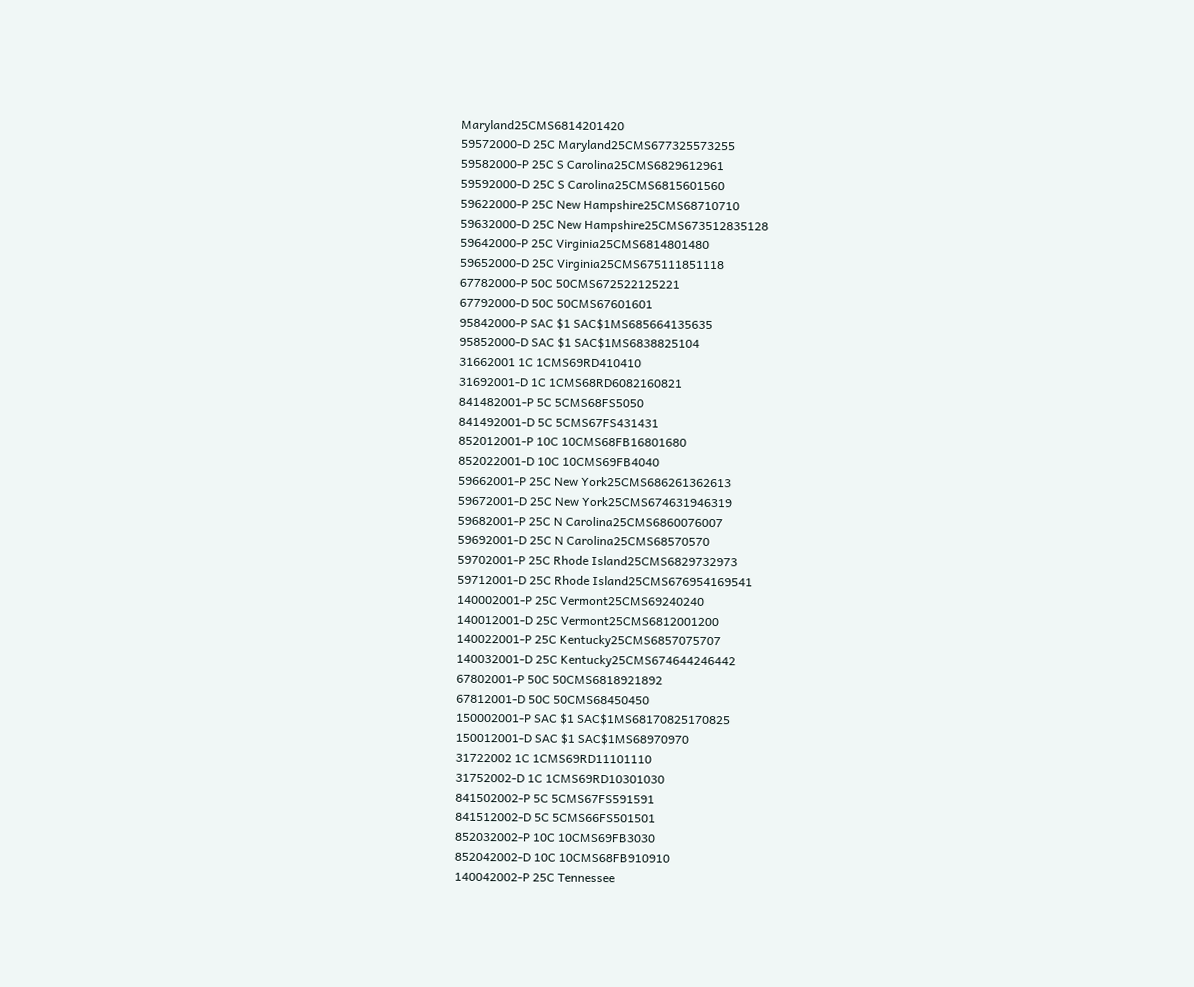Maryland25CMS6814201420
59572000-D 25C Maryland25CMS677325573255
59582000-P 25C S Carolina25CMS6829612961
59592000-D 25C S Carolina25CMS6815601560
59622000-P 25C New Hampshire25CMS68710710
59632000-D 25C New Hampshire25CMS673512835128
59642000-P 25C Virginia25CMS6814801480
59652000-D 25C Virginia25CMS675111851118
67782000-P 50C 50CMS672522125221
67792000-D 50C 50CMS67601601
95842000-P SAC $1 SAC$1MS685664135635
95852000-D SAC $1 SAC$1MS6838825104
31662001 1C 1CMS69RD410410
31692001-D 1C 1CMS68RD6082160821
841482001-P 5C 5CMS68FS5050
841492001-D 5C 5CMS67FS431431
852012001-P 10C 10CMS68FB16801680
852022001-D 10C 10CMS69FB4040
59662001-P 25C New York25CMS686261362613
59672001-D 25C New York25CMS674631946319
59682001-P 25C N Carolina25CMS6860076007
59692001-D 25C N Carolina25CMS68570570
59702001-P 25C Rhode Island25CMS6829732973
59712001-D 25C Rhode Island25CMS676954169541
140002001-P 25C Vermont25CMS69240240
140012001-D 25C Vermont25CMS6812001200
140022001-P 25C Kentucky25CMS6857075707
140032001-D 25C Kentucky25CMS674644246442
67802001-P 50C 50CMS6818921892
67812001-D 50C 50CMS68450450
150002001-P SAC $1 SAC$1MS68170825170825
150012001-D SAC $1 SAC$1MS68970970
31722002 1C 1CMS69RD11101110
31752002-D 1C 1CMS69RD10301030
841502002-P 5C 5CMS67FS591591
841512002-D 5C 5CMS66FS501501
852032002-P 10C 10CMS69FB3030
852042002-D 10C 10CMS68FB910910
140042002-P 25C Tennessee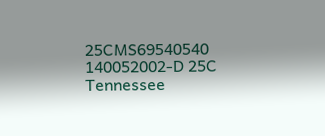25CMS69540540
140052002-D 25C Tennessee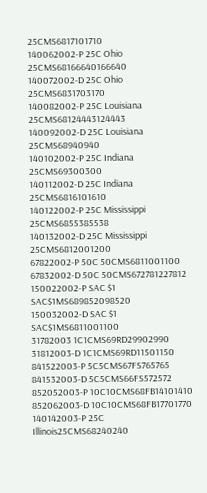25CMS6817101710
140062002-P 25C Ohio 25CMS68166640166640
140072002-D 25C Ohio 25CMS6831703170
140082002-P 25C Louisiana 25CMS68124443124443
140092002-D 25C Louisiana 25CMS68940940
140102002-P 25C Indiana 25CMS69300300
140112002-D 25C Indiana 25CMS6816101610
140122002-P 25C Mississippi 25CMS6855385538
140132002-D 25C Mississippi 25CMS6812001200
67822002-P 50C 50CMS6811001100
67832002-D 50C 50CMS672781227812
150022002-P SAC $1 SAC$1MS689852098520
150032002-D SAC $1 SAC$1MS6811001100
31782003 1C1CMS69RD29902990
31812003-D 1C1CMS69RD11501150
841522003-P 5C5CMS67FS765765
841532003-D 5C5CMS66FS572572
852052003-P 10C10CMS68FB14101410
852062003-D 10C10CMS68FB17701770
140142003-P 25C Illinois25CMS68240240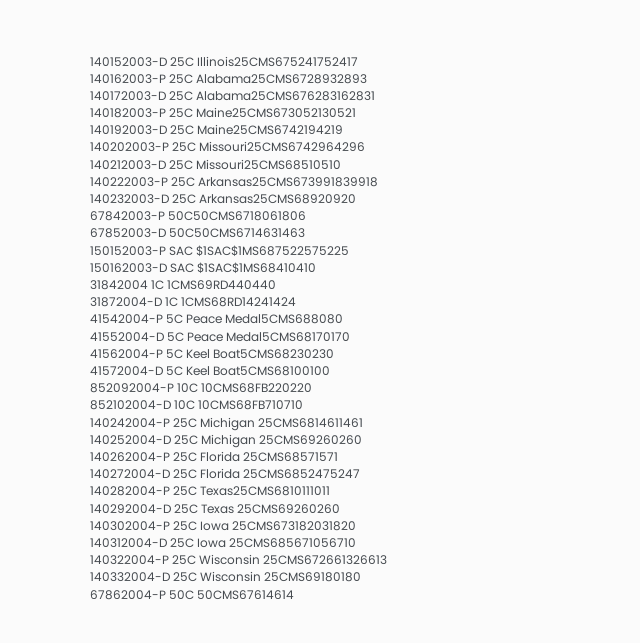140152003-D 25C Illinois25CMS675241752417
140162003-P 25C Alabama25CMS6728932893
140172003-D 25C Alabama25CMS676283162831
140182003-P 25C Maine25CMS673052130521
140192003-D 25C Maine25CMS6742194219
140202003-P 25C Missouri25CMS6742964296
140212003-D 25C Missouri25CMS68510510
140222003-P 25C Arkansas25CMS673991839918
140232003-D 25C Arkansas25CMS68920920
67842003-P 50C50CMS6718061806
67852003-D 50C50CMS6714631463
150152003-P SAC $1SAC$1MS687522575225
150162003-D SAC $1SAC$1MS68410410
31842004 1C 1CMS69RD440440
31872004-D 1C 1CMS68RD14241424
41542004-P 5C Peace Medal5CMS688080
41552004-D 5C Peace Medal5CMS68170170
41562004-P 5C Keel Boat5CMS68230230
41572004-D 5C Keel Boat5CMS68100100
852092004-P 10C 10CMS68FB220220
852102004-D 10C 10CMS68FB710710
140242004-P 25C Michigan 25CMS6814611461
140252004-D 25C Michigan 25CMS69260260
140262004-P 25C Florida 25CMS68571571
140272004-D 25C Florida 25CMS6852475247
140282004-P 25C Texas25CMS6810111011
140292004-D 25C Texas 25CMS69260260
140302004-P 25C Iowa 25CMS673182031820
140312004-D 25C Iowa 25CMS685671056710
140322004-P 25C Wisconsin 25CMS672661326613
140332004-D 25C Wisconsin 25CMS69180180
67862004-P 50C 50CMS67614614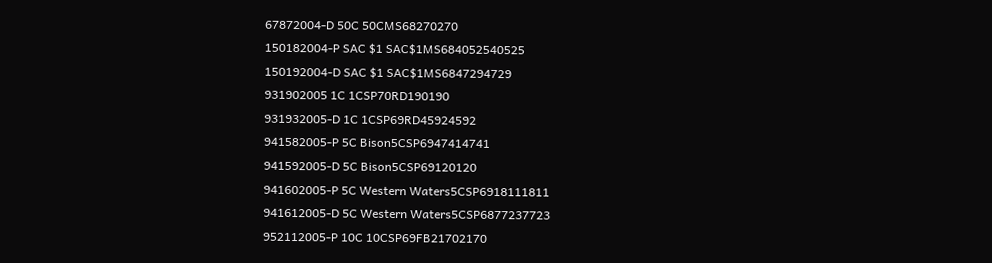67872004-D 50C 50CMS68270270
150182004-P SAC $1 SAC$1MS684052540525
150192004-D SAC $1 SAC$1MS6847294729
931902005 1C 1CSP70RD190190
931932005-D 1C 1CSP69RD45924592
941582005-P 5C Bison5CSP6947414741
941592005-D 5C Bison5CSP69120120
941602005-P 5C Western Waters5CSP6918111811
941612005-D 5C Western Waters5CSP6877237723
952112005-P 10C 10CSP69FB21702170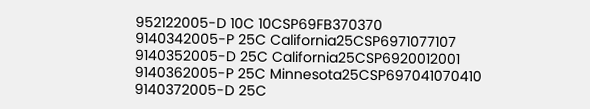952122005-D 10C 10CSP69FB370370
9140342005-P 25C California25CSP6971077107
9140352005-D 25C California25CSP6920012001
9140362005-P 25C Minnesota25CSP697041070410
9140372005-D 25C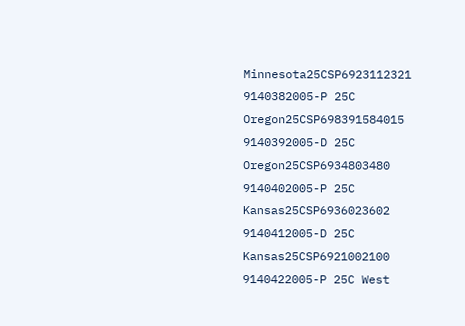Minnesota25CSP6923112321
9140382005-P 25C Oregon25CSP698391584015
9140392005-D 25C Oregon25CSP6934803480
9140402005-P 25C Kansas25CSP6936023602
9140412005-D 25C Kansas25CSP6921002100
9140422005-P 25C West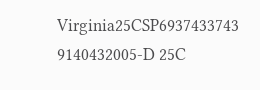Virginia25CSP6937433743
9140432005-D 25C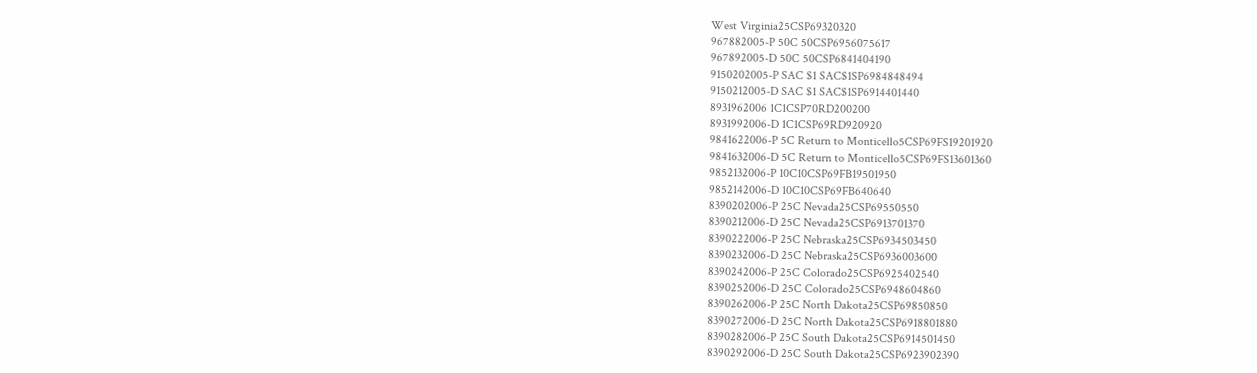West Virginia25CSP69320320
967882005-P 50C 50CSP6956075617
967892005-D 50C 50CSP6841404190
9150202005-P SAC $1 SAC$1SP6984848494
9150212005-D SAC $1 SAC$1SP6914401440
8931962006 1C1CSP70RD200200
8931992006-D 1C1CSP69RD920920
9841622006-P 5C Return to Monticello5CSP69FS19201920
9841632006-D 5C Return to Monticello5CSP69FS13601360
9852132006-P 10C10CSP69FB19501950
9852142006-D 10C10CSP69FB640640
8390202006-P 25C Nevada25CSP69550550
8390212006-D 25C Nevada25CSP6913701370
8390222006-P 25C Nebraska25CSP6934503450
8390232006-D 25C Nebraska25CSP6936003600
8390242006-P 25C Colorado25CSP6925402540
8390252006-D 25C Colorado25CSP6948604860
8390262006-P 25C North Dakota25CSP69850850
8390272006-D 25C North Dakota25CSP6918801880
8390282006-P 25C South Dakota25CSP6914501450
8390292006-D 25C South Dakota25CSP6923902390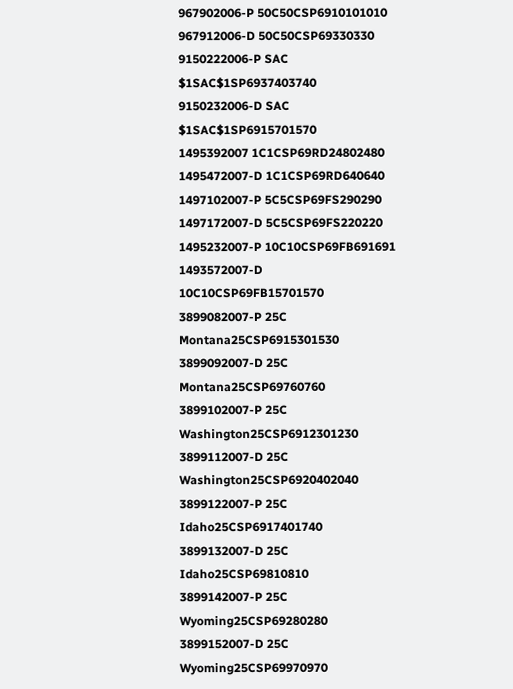967902006-P 50C50CSP6910101010
967912006-D 50C50CSP69330330
9150222006-P SAC $1SAC$1SP6937403740
9150232006-D SAC $1SAC$1SP6915701570
1495392007 1C1CSP69RD24802480
1495472007-D 1C1CSP69RD640640
1497102007-P 5C5CSP69FS290290
1497172007-D 5C5CSP69FS220220
1495232007-P 10C10CSP69FB691691
1493572007-D 10C10CSP69FB15701570
3899082007-P 25C Montana25CSP6915301530
3899092007-D 25C Montana25CSP69760760
3899102007-P 25C Washington25CSP6912301230
3899112007-D 25C Washington25CSP6920402040
3899122007-P 25C Idaho25CSP6917401740
3899132007-D 25C Idaho25CSP69810810
3899142007-P 25C Wyoming25CSP69280280
3899152007-D 25C Wyoming25CSP69970970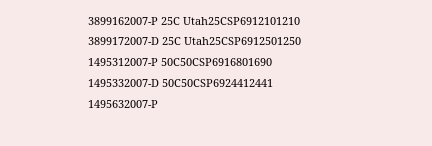3899162007-P 25C Utah25CSP6912101210
3899172007-D 25C Utah25CSP6912501250
1495312007-P 50C50CSP6916801690
1495332007-D 50C50CSP6924412441
1495632007-P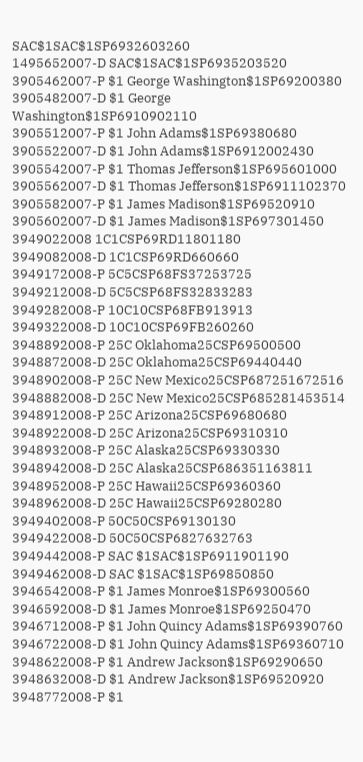SAC$1SAC$1SP6932603260
1495652007-D SAC$1SAC$1SP6935203520
3905462007-P $1 George Washington$1SP69200380
3905482007-D $1 George Washington$1SP6910902110
3905512007-P $1 John Adams$1SP69380680
3905522007-D $1 John Adams$1SP6912002430
3905542007-P $1 Thomas Jefferson$1SP695601000
3905562007-D $1 Thomas Jefferson$1SP6911102370
3905582007-P $1 James Madison$1SP69520910
3905602007-D $1 James Madison$1SP697301450
3949022008 1C1CSP69RD11801180
3949082008-D 1C1CSP69RD660660
3949172008-P 5C5CSP68FS37253725
3949212008-D 5C5CSP68FS32833283
3949282008-P 10C10CSP68FB913913
3949322008-D 10C10CSP69FB260260
3948892008-P 25C Oklahoma25CSP69500500
3948872008-D 25C Oklahoma25CSP69440440
3948902008-P 25C New Mexico25CSP687251672516
3948882008-D 25C New Mexico25CSP685281453514
3948912008-P 25C Arizona25CSP69680680
3948922008-D 25C Arizona25CSP69310310
3948932008-P 25C Alaska25CSP69330330
3948942008-D 25C Alaska25CSP686351163811
3948952008-P 25C Hawaii25CSP69360360
3948962008-D 25C Hawaii25CSP69280280
3949402008-P 50C50CSP69130130
3949422008-D 50C50CSP6827632763
3949442008-P SAC $1SAC$1SP6911901190
3949462008-D SAC $1SAC$1SP69850850
3946542008-P $1 James Monroe$1SP69300560
3946592008-D $1 James Monroe$1SP69250470
3946712008-P $1 John Quincy Adams$1SP69390760
3946722008-D $1 John Quincy Adams$1SP69360710
3948622008-P $1 Andrew Jackson$1SP69290650
3948632008-D $1 Andrew Jackson$1SP69520920
3948772008-P $1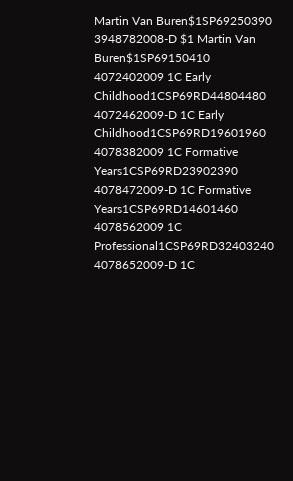Martin Van Buren$1SP69250390
3948782008-D $1 Martin Van Buren$1SP69150410
4072402009 1C Early Childhood1CSP69RD44804480
4072462009-D 1C Early Childhood1CSP69RD19601960
4078382009 1C Formative Years1CSP69RD23902390
4078472009-D 1C Formative Years1CSP69RD14601460
4078562009 1C Professional1CSP69RD32403240
4078652009-D 1C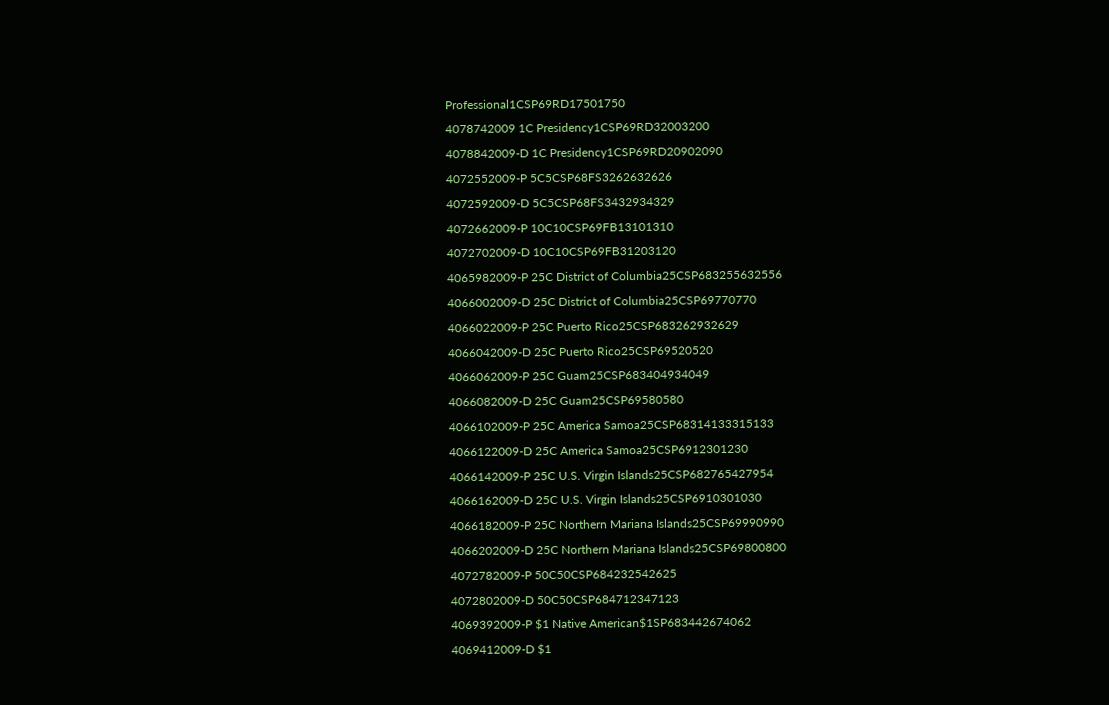Professional1CSP69RD17501750
4078742009 1C Presidency1CSP69RD32003200
4078842009-D 1C Presidency1CSP69RD20902090
4072552009-P 5C5CSP68FS3262632626
4072592009-D 5C5CSP68FS3432934329
4072662009-P 10C10CSP69FB13101310
4072702009-D 10C10CSP69FB31203120
4065982009-P 25C District of Columbia25CSP683255632556
4066002009-D 25C District of Columbia25CSP69770770
4066022009-P 25C Puerto Rico25CSP683262932629
4066042009-D 25C Puerto Rico25CSP69520520
4066062009-P 25C Guam25CSP683404934049
4066082009-D 25C Guam25CSP69580580
4066102009-P 25C America Samoa25CSP68314133315133
4066122009-D 25C America Samoa25CSP6912301230
4066142009-P 25C U.S. Virgin Islands25CSP682765427954
4066162009-D 25C U.S. Virgin Islands25CSP6910301030
4066182009-P 25C Northern Mariana Islands25CSP69990990
4066202009-D 25C Northern Mariana Islands25CSP69800800
4072782009-P 50C50CSP684232542625
4072802009-D 50C50CSP684712347123
4069392009-P $1 Native American$1SP683442674062
4069412009-D $1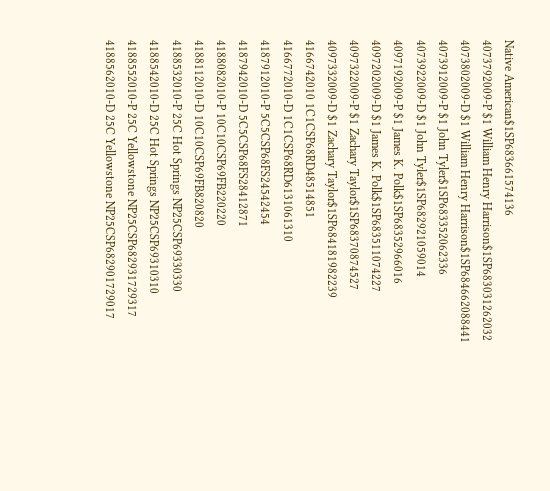Native American$1SP683661574136
4073792009-P $1 William Henry Harrison$1SP683031262032
4073802009-D $1 William Henry Harrison$1SP684662088441
4073912009-P $1 John Tyler$1SP683352062336
4073922009-D $1 John Tyler$1SP682921059014
4097192009-P $1 James K. Polk$1SP68352966016
4097202009-D $1 James K. Polk$1SP683511074227
4097322009-P $1 Zachary Taylor$1SP68370874527
4097332009-D $1 Zachary Taylor$1SP684181982239
4166742010 1C1CSP68RD48514851
4166772010-D 1C1CSP68RD6131061310
4187912010-P 5C5CSP68FS24542454
4187942010-D 5C5CSP68FS28412871
4188082010-P 10C10CSP69FB220220
4188112010-D 10C10CSP69FB820820
4188532010-P 25C Hot Springs NP25CSP69330330
4188542010-D 25C Hot Springs NP25CSP69310310
4188552010-P 25C Yellowstone NP25CSP682931729317
4188562010-D 25C Yellowstone NP25CSP682901729017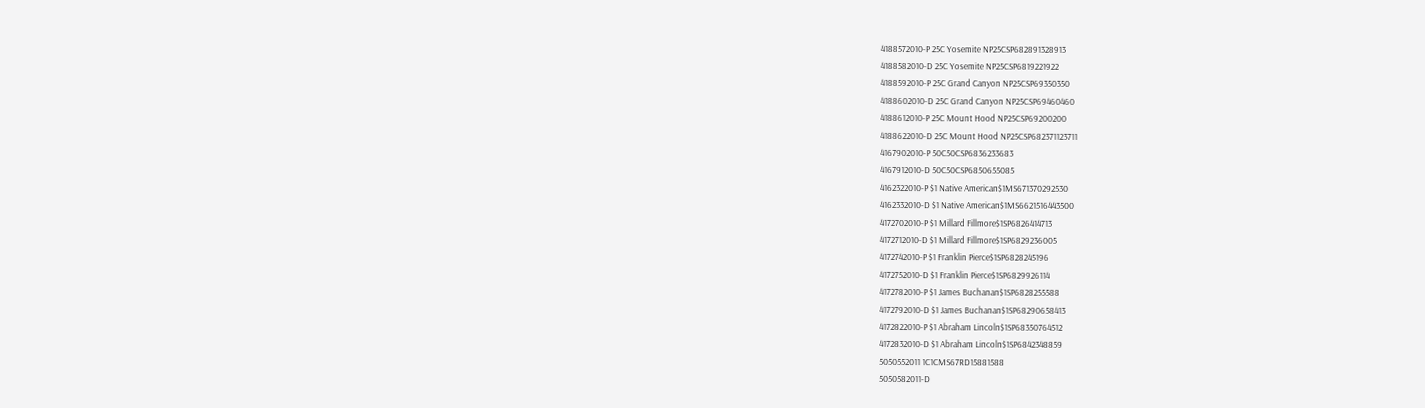4188572010-P 25C Yosemite NP25CSP682891328913
4188582010-D 25C Yosemite NP25CSP6819221922
4188592010-P 25C Grand Canyon NP25CSP69350350
4188602010-D 25C Grand Canyon NP25CSP69460460
4188612010-P 25C Mount Hood NP25CSP69200200
4188622010-D 25C Mount Hood NP25CSP682371123711
4167902010-P 50C50CSP6836233683
4167912010-D 50C50CSP6850655085
4162322010-P $1 Native American$1MS671370292530
4162332010-D $1 Native American$1MS6621516443500
4172702010-P $1 Millard Fillmore$1SP6826414713
4172712010-D $1 Millard Fillmore$1SP6829236005
4172742010-P $1 Franklin Pierce$1SP6828245196
4172752010-D $1 Franklin Pierce$1SP6829926114
4172782010-P $1 James Buchanan$1SP6828255588
4172792010-D $1 James Buchanan$1SP68290658413
4172822010-P $1 Abraham Lincoln$1SP68350764512
4172832010-D $1 Abraham Lincoln$1SP6842348859
5050552011 1C1CMS67RD15881588
5050582011-D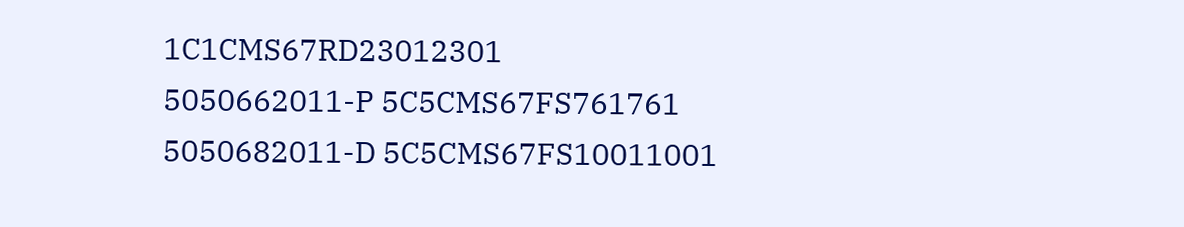1C1CMS67RD23012301
5050662011-P 5C5CMS67FS761761
5050682011-D 5C5CMS67FS10011001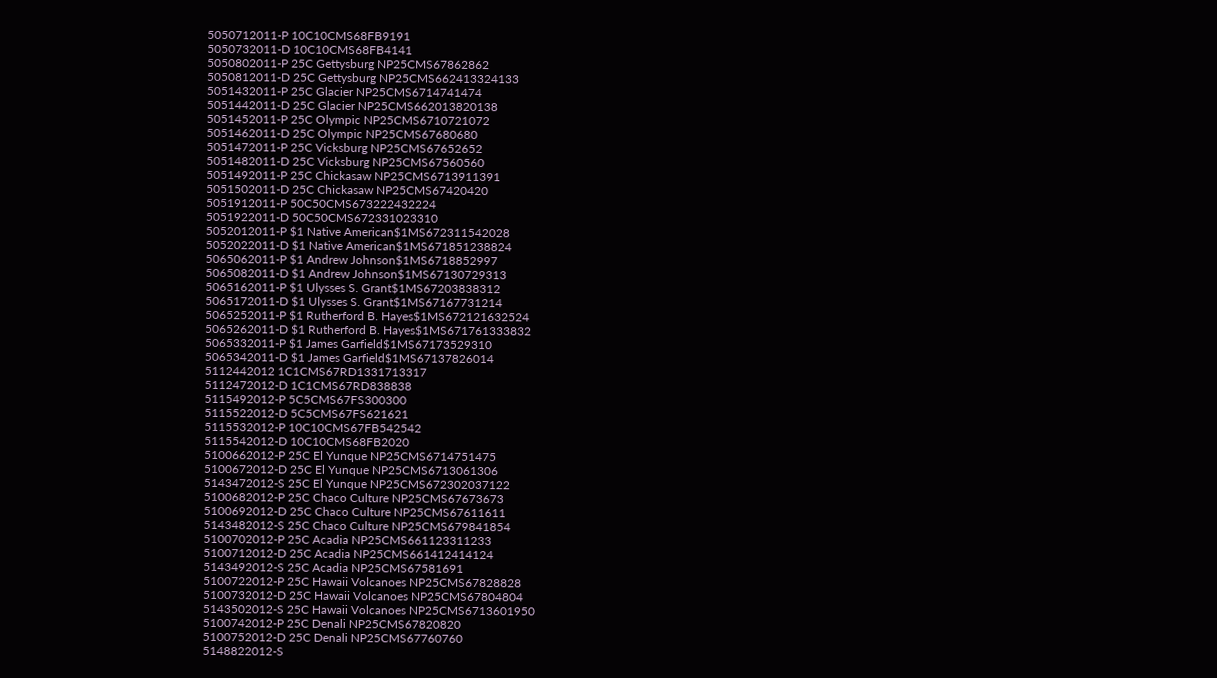5050712011-P 10C10CMS68FB9191
5050732011-D 10C10CMS68FB4141
5050802011-P 25C Gettysburg NP25CMS67862862
5050812011-D 25C Gettysburg NP25CMS662413324133
5051432011-P 25C Glacier NP25CMS6714741474
5051442011-D 25C Glacier NP25CMS662013820138
5051452011-P 25C Olympic NP25CMS6710721072
5051462011-D 25C Olympic NP25CMS67680680
5051472011-P 25C Vicksburg NP25CMS67652652
5051482011-D 25C Vicksburg NP25CMS67560560
5051492011-P 25C Chickasaw NP25CMS6713911391
5051502011-D 25C Chickasaw NP25CMS67420420
5051912011-P 50C50CMS673222432224
5051922011-D 50C50CMS672331023310
5052012011-P $1 Native American$1MS672311542028
5052022011-D $1 Native American$1MS671851238824
5065062011-P $1 Andrew Johnson$1MS6718852997
5065082011-D $1 Andrew Johnson$1MS67130729313
5065162011-P $1 Ulysses S. Grant$1MS67203838312
5065172011-D $1 Ulysses S. Grant$1MS67167731214
5065252011-P $1 Rutherford B. Hayes$1MS672121632524
5065262011-D $1 Rutherford B. Hayes$1MS671761333832
5065332011-P $1 James Garfield$1MS67173529310
5065342011-D $1 James Garfield$1MS67137826014
5112442012 1C1CMS67RD1331713317
5112472012-D 1C1CMS67RD838838
5115492012-P 5C5CMS67FS300300
5115522012-D 5C5CMS67FS621621
5115532012-P 10C10CMS67FB542542
5115542012-D 10C10CMS68FB2020
5100662012-P 25C El Yunque NP25CMS6714751475
5100672012-D 25C El Yunque NP25CMS6713061306
5143472012-S 25C El Yunque NP25CMS672302037122
5100682012-P 25C Chaco Culture NP25CMS67673673
5100692012-D 25C Chaco Culture NP25CMS67611611
5143482012-S 25C Chaco Culture NP25CMS679841854
5100702012-P 25C Acadia NP25CMS661123311233
5100712012-D 25C Acadia NP25CMS661412414124
5143492012-S 25C Acadia NP25CMS67581691
5100722012-P 25C Hawaii Volcanoes NP25CMS67828828
5100732012-D 25C Hawaii Volcanoes NP25CMS67804804
5143502012-S 25C Hawaii Volcanoes NP25CMS6713601950
5100742012-P 25C Denali NP25CMS67820820
5100752012-D 25C Denali NP25CMS67760760
5148822012-S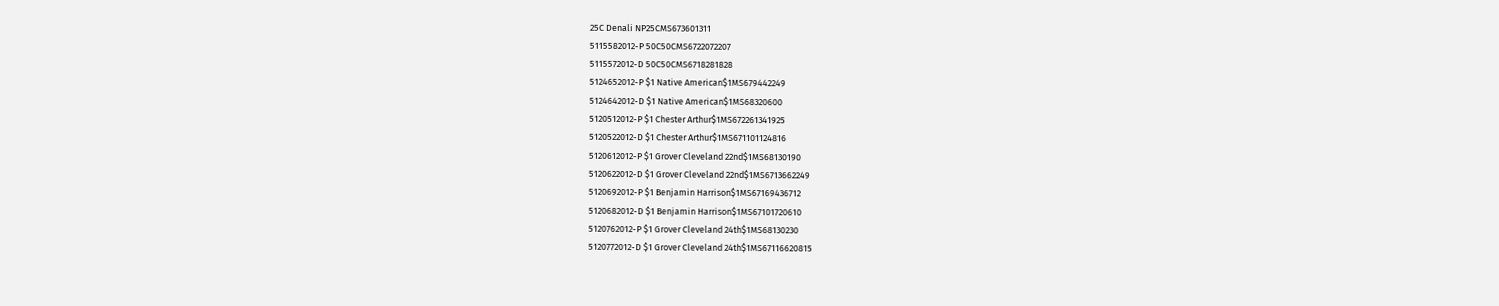25C Denali NP25CMS673601311
5115582012-P 50C50CMS6722072207
5115572012-D 50C50CMS6718281828
5124652012-P $1 Native American$1MS679442249
5124642012-D $1 Native American$1MS68320600
5120512012-P $1 Chester Arthur$1MS672261341925
5120522012-D $1 Chester Arthur$1MS671101124816
5120612012-P $1 Grover Cleveland 22nd$1MS68130190
5120622012-D $1 Grover Cleveland 22nd$1MS6713662249
5120692012-P $1 Benjamin Harrison$1MS67169436712
5120682012-D $1 Benjamin Harrison$1MS67101720610
5120762012-P $1 Grover Cleveland 24th$1MS68130230
5120772012-D $1 Grover Cleveland 24th$1MS67116620815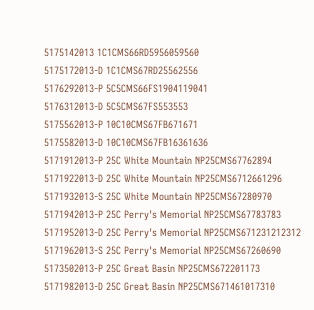5175142013 1C1CMS66RD5956059560
5175172013-D 1C1CMS67RD25562556
5176292013-P 5C5CMS66FS1904119041
5176312013-D 5C5CMS67FS553553
5175562013-P 10C10CMS67FB671671
5175582013-D 10C10CMS67FB16361636
5171912013-P 25C White Mountain NP25CMS67762894
5171922013-D 25C White Mountain NP25CMS6712661296
5171932013-S 25C White Mountain NP25CMS67280970
5171942013-P 25C Perry's Memorial NP25CMS67783783
5171952013-D 25C Perry's Memorial NP25CMS671231212312
5171962013-S 25C Perry's Memorial NP25CMS67260690
5173502013-P 25C Great Basin NP25CMS672201173
5171982013-D 25C Great Basin NP25CMS671461017310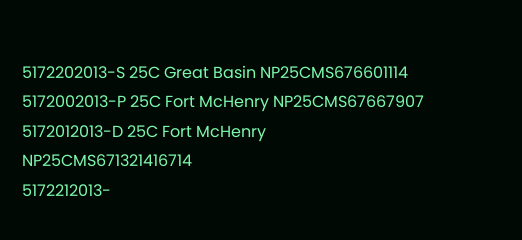5172202013-S 25C Great Basin NP25CMS676601114
5172002013-P 25C Fort McHenry NP25CMS67667907
5172012013-D 25C Fort McHenry NP25CMS671321416714
5172212013-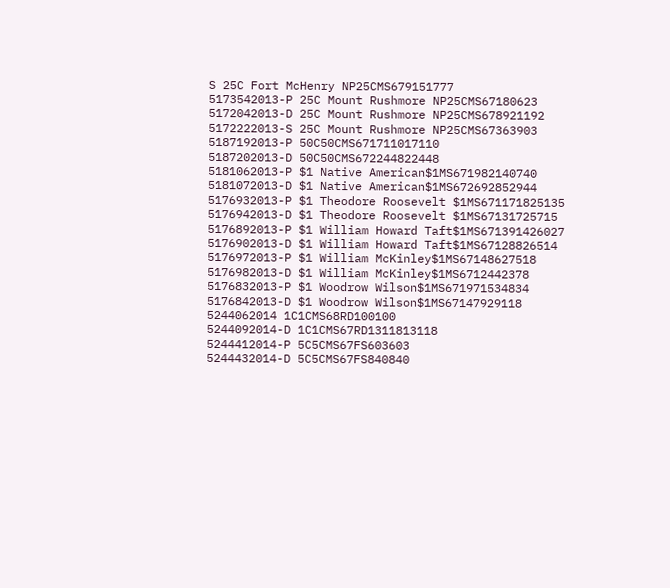S 25C Fort McHenry NP25CMS679151777
5173542013-P 25C Mount Rushmore NP25CMS67180623
5172042013-D 25C Mount Rushmore NP25CMS678921192
5172222013-S 25C Mount Rushmore NP25CMS67363903
5187192013-P 50C50CMS671711017110
5187202013-D 50C50CMS672244822448
5181062013-P $1 Native American$1MS671982140740
5181072013-D $1 Native American$1MS672692852944
5176932013-P $1 Theodore Roosevelt $1MS671171825135
5176942013-D $1 Theodore Roosevelt $1MS67131725715
5176892013-P $1 William Howard Taft$1MS671391426027
5176902013-D $1 William Howard Taft$1MS67128826514
5176972013-P $1 William McKinley$1MS67148627518
5176982013-D $1 William McKinley$1MS6712442378
5176832013-P $1 Woodrow Wilson$1MS671971534834
5176842013-D $1 Woodrow Wilson$1MS67147929118
5244062014 1C1CMS68RD100100
5244092014-D 1C1CMS67RD1311813118
5244412014-P 5C5CMS67FS603603
5244432014-D 5C5CMS67FS840840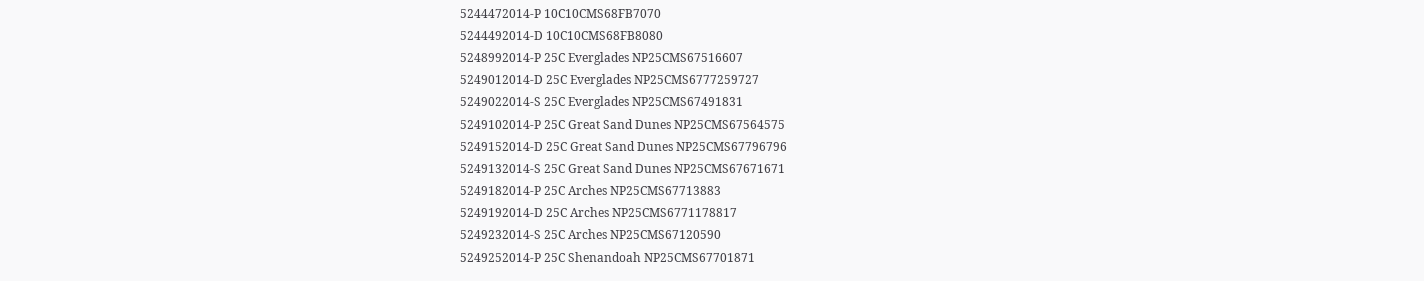5244472014-P 10C10CMS68FB7070
5244492014-D 10C10CMS68FB8080
5248992014-P 25C Everglades NP25CMS67516607
5249012014-D 25C Everglades NP25CMS6777259727
5249022014-S 25C Everglades NP25CMS67491831
5249102014-P 25C Great Sand Dunes NP25CMS67564575
5249152014-D 25C Great Sand Dunes NP25CMS67796796
5249132014-S 25C Great Sand Dunes NP25CMS67671671
5249182014-P 25C Arches NP25CMS67713883
5249192014-D 25C Arches NP25CMS6771178817
5249232014-S 25C Arches NP25CMS67120590
5249252014-P 25C Shenandoah NP25CMS67701871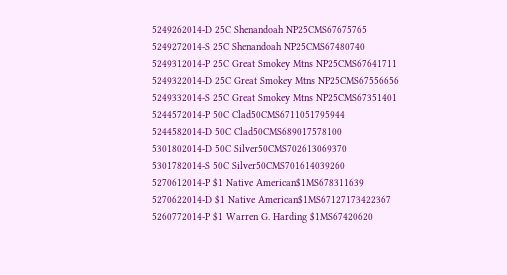5249262014-D 25C Shenandoah NP25CMS67675765
5249272014-S 25C Shenandoah NP25CMS67480740
5249312014-P 25C Great Smokey Mtns NP25CMS67641711
5249322014-D 25C Great Smokey Mtns NP25CMS67556656
5249332014-S 25C Great Smokey Mtns NP25CMS67351401
5244572014-P 50C Clad50CMS6711051795944
5244582014-D 50C Clad50CMS689017578100
5301802014-D 50C Silver50CMS702613069370
5301782014-S 50C Silver50CMS701614039260
5270612014-P $1 Native American$1MS678311639
5270622014-D $1 Native American$1MS67127173422367
5260772014-P $1 Warren G. Harding $1MS67420620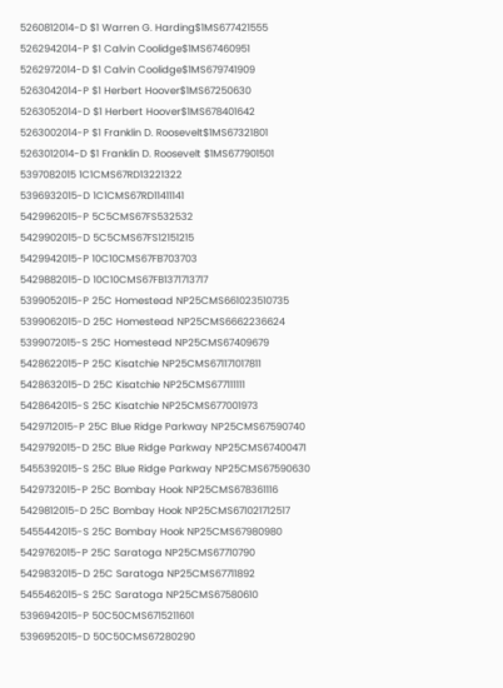5260812014-D $1 Warren G. Harding$1MS677421555
5262942014-P $1 Calvin Coolidge$1MS67460951
5262972014-D $1 Calvin Coolidge$1MS679741909
5263042014-P $1 Herbert Hoover$1MS67250630
5263052014-D $1 Herbert Hoover$1MS678401642
5263002014-P $1 Franklin D. Roosevelt$1MS67321801
5263012014-D $1 Franklin D. Roosevelt $1MS677901501
5397082015 1C1CMS67RD13221322
5396932015-D 1C1CMS67RD11411141
5429962015-P 5C5CMS67FS532532
5429902015-D 5C5CMS67FS12151215
5429942015-P 10C10CMS67FB703703
5429882015-D 10C10CMS67FB1371713717
5399052015-P 25C Homestead NP25CMS661023510735
5399062015-D 25C Homestead NP25CMS6662236624
5399072015-S 25C Homestead NP25CMS67409679
5428622015-P 25C Kisatchie NP25CMS671171017811
5428632015-D 25C Kisatchie NP25CMS677111111
5428642015-S 25C Kisatchie NP25CMS677001973
5429712015-P 25C Blue Ridge Parkway NP25CMS67590740
5429792015-D 25C Blue Ridge Parkway NP25CMS67400471
5455392015-S 25C Blue Ridge Parkway NP25CMS67590630
5429732015-P 25C Bombay Hook NP25CMS678361116
5429812015-D 25C Bombay Hook NP25CMS671021712517
5455442015-S 25C Bombay Hook NP25CMS67980980
5429762015-P 25C Saratoga NP25CMS67710790
5429832015-D 25C Saratoga NP25CMS67711892
5455462015-S 25C Saratoga NP25CMS67580610
5396942015-P 50C50CMS6715211601
5396952015-D 50C50CMS67280290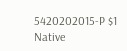5420202015-P $1 Native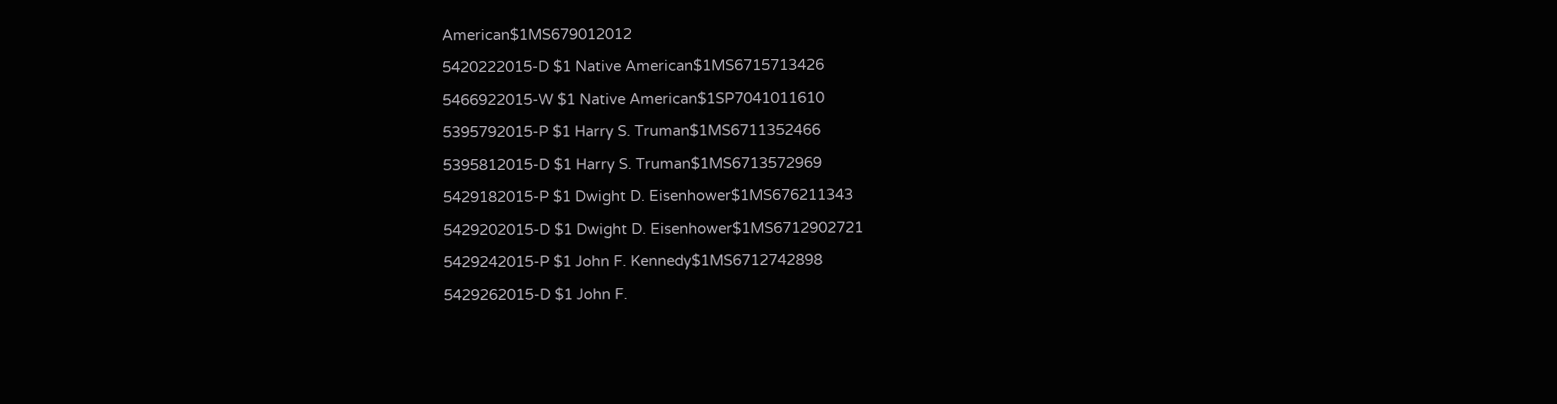American$1MS679012012
5420222015-D $1 Native American$1MS6715713426
5466922015-W $1 Native American$1SP7041011610
5395792015-P $1 Harry S. Truman$1MS6711352466
5395812015-D $1 Harry S. Truman$1MS6713572969
5429182015-P $1 Dwight D. Eisenhower$1MS676211343
5429202015-D $1 Dwight D. Eisenhower$1MS6712902721
5429242015-P $1 John F. Kennedy$1MS6712742898
5429262015-D $1 John F.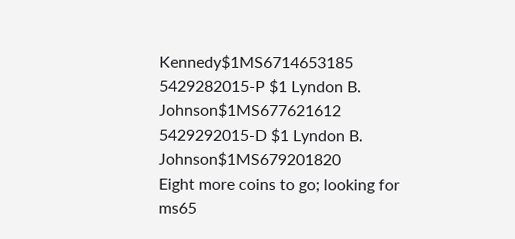Kennedy$1MS6714653185
5429282015-P $1 Lyndon B. Johnson$1MS677621612
5429292015-D $1 Lyndon B. Johnson$1MS679201820
Eight more coins to go; looking for ms65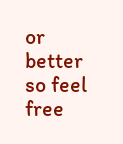or better so feel free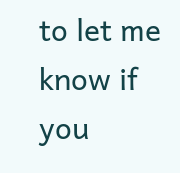to let me know if you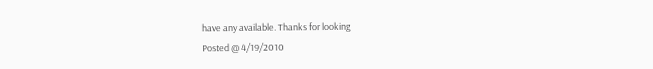have any available. Thanks for looking
Posted @ 4/19/2010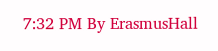7:32 PM By ErasmusHall